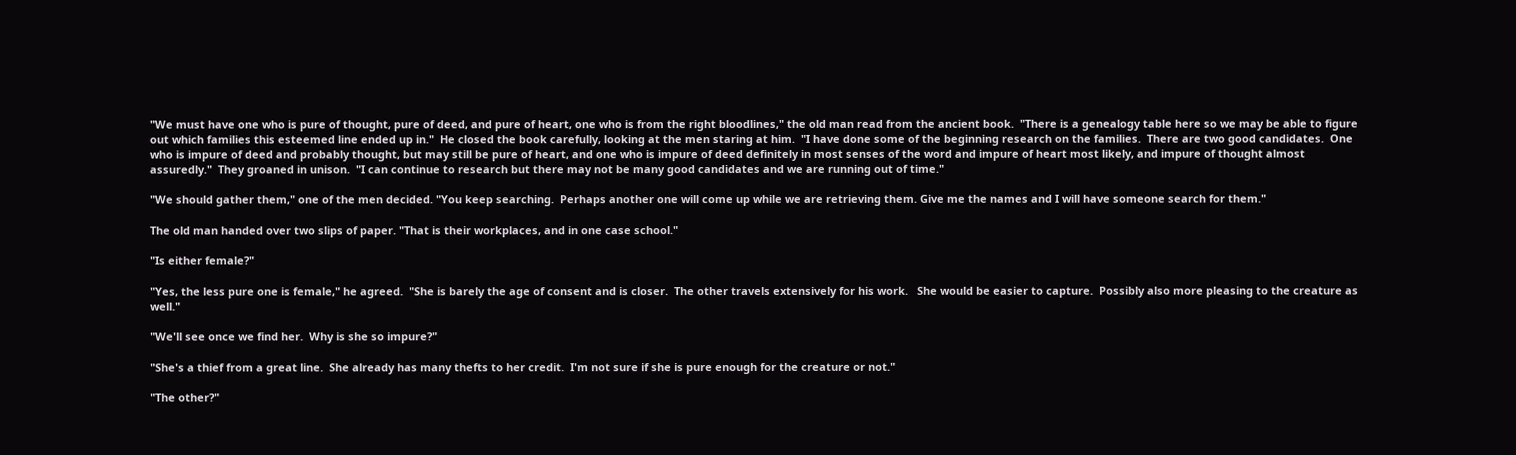"We must have one who is pure of thought, pure of deed, and pure of heart, one who is from the right bloodlines," the old man read from the ancient book.  "There is a genealogy table here so we may be able to figure out which families this esteemed line ended up in."  He closed the book carefully, looking at the men staring at him.  "I have done some of the beginning research on the families.  There are two good candidates.  One who is impure of deed and probably thought, but may still be pure of heart, and one who is impure of deed definitely in most senses of the word and impure of heart most likely, and impure of thought almost assuredly."  They groaned in unison.  "I can continue to research but there may not be many good candidates and we are running out of time."

"We should gather them," one of the men decided. "You keep searching.  Perhaps another one will come up while we are retrieving them. Give me the names and I will have someone search for them."

The old man handed over two slips of paper. "That is their workplaces, and in one case school."

"Is either female?"

"Yes, the less pure one is female," he agreed.  "She is barely the age of consent and is closer.  The other travels extensively for his work.   She would be easier to capture.  Possibly also more pleasing to the creature as well."

"We'll see once we find her.  Why is she so impure?"

"She's a thief from a great line.  She already has many thefts to her credit.  I'm not sure if she is pure enough for the creature or not."

"The other?"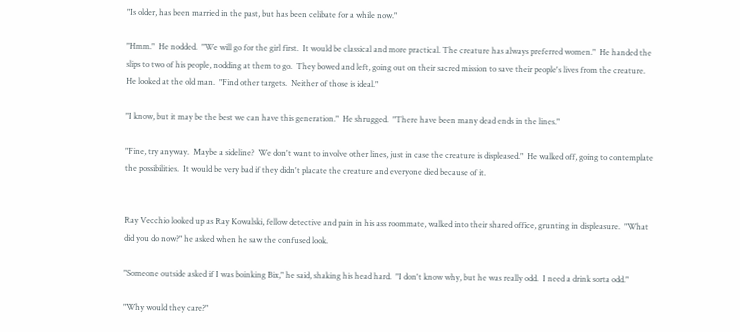"Is older, has been married in the past, but has been celibate for a while now."

"Hmm."  He nodded.  "We will go for the girl first.  It would be classical and more practical. The creature has always preferred women."  He handed the slips to two of his people, nodding at them to go.  They bowed and left, going out on their sacred mission to save their people's lives from the creature.  He looked at the old man.  "Find other targets.  Neither of those is ideal."

"I know, but it may be the best we can have this generation."  He shrugged.  "There have been many dead ends in the lines."

"Fine, try anyway.  Maybe a sideline?  We don't want to involve other lines, just in case the creature is displeased."  He walked off, going to contemplate the possibilities.  It would be very bad if they didn't placate the creature and everyone died because of it.


Ray Vecchio looked up as Ray Kowalski, fellow detective and pain in his ass roommate, walked into their shared office, grunting in displeasure.  "What did you do now?" he asked when he saw the confused look.

"Someone outside asked if I was boinking Bix," he said, shaking his head hard.  "I don't know why, but he was really odd.  I need a drink sorta odd."

"Why would they care?"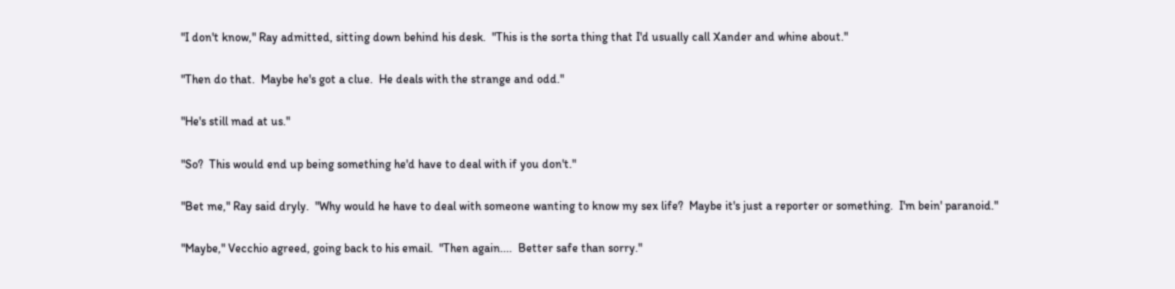"I don't know," Ray admitted, sitting down behind his desk.  "This is the sorta thing that I'd usually call Xander and whine about."

"Then do that.  Maybe he's got a clue.  He deals with the strange and odd."

"He's still mad at us."

"So?  This would end up being something he'd have to deal with if you don't."

"Bet me," Ray said dryly.  "Why would he have to deal with someone wanting to know my sex life?  Maybe it's just a reporter or something.  I'm bein' paranoid."

"Maybe," Vecchio agreed, going back to his email.  "Then again....  Better safe than sorry."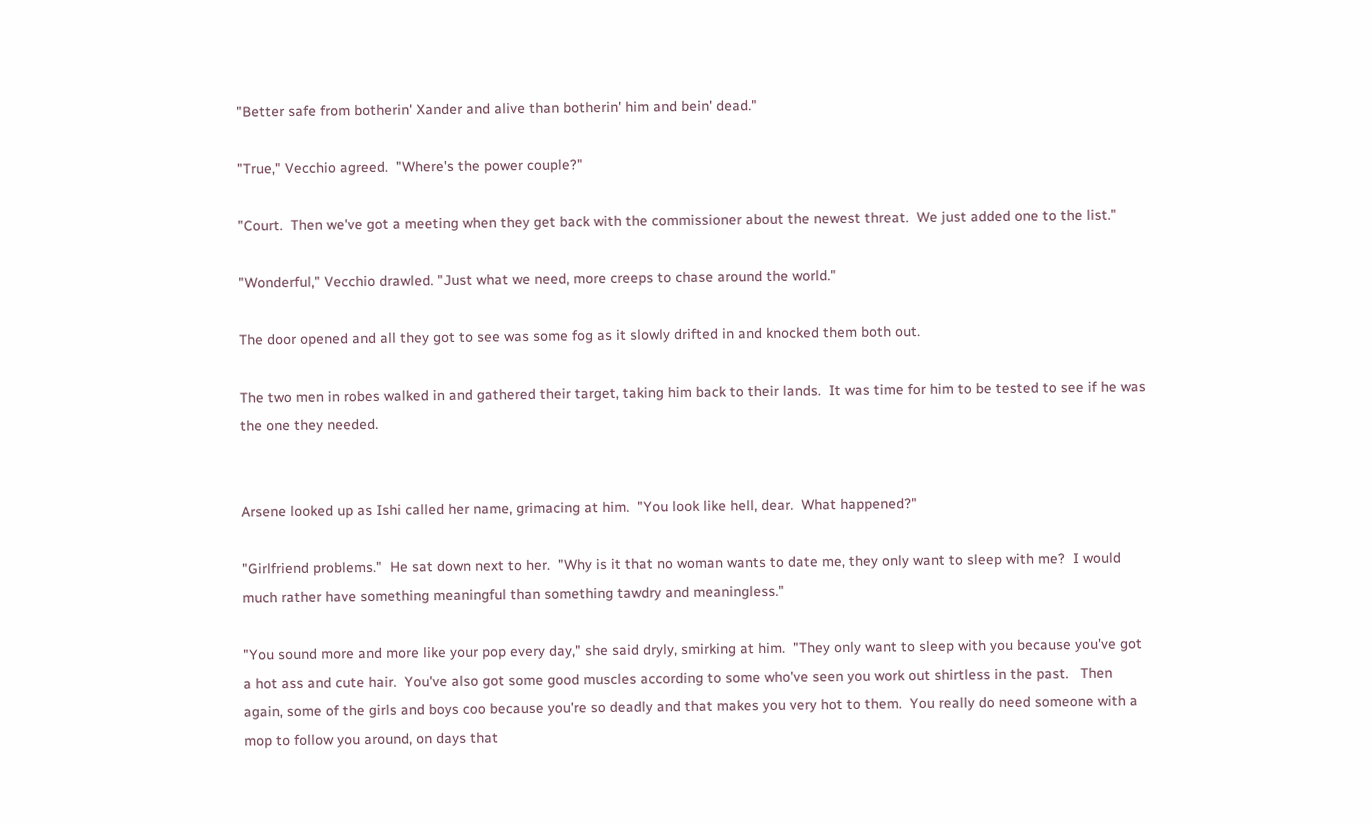"Better safe from botherin' Xander and alive than botherin' him and bein' dead."

"True," Vecchio agreed.  "Where's the power couple?"

"Court.  Then we've got a meeting when they get back with the commissioner about the newest threat.  We just added one to the list."

"Wonderful," Vecchio drawled. "Just what we need, more creeps to chase around the world."

The door opened and all they got to see was some fog as it slowly drifted in and knocked them both out.

The two men in robes walked in and gathered their target, taking him back to their lands.  It was time for him to be tested to see if he was the one they needed.


Arsene looked up as Ishi called her name, grimacing at him.  "You look like hell, dear.  What happened?"

"Girlfriend problems."  He sat down next to her.  "Why is it that no woman wants to date me, they only want to sleep with me?  I would much rather have something meaningful than something tawdry and meaningless."

"You sound more and more like your pop every day," she said dryly, smirking at him.  "They only want to sleep with you because you've got a hot ass and cute hair.  You've also got some good muscles according to some who've seen you work out shirtless in the past.   Then again, some of the girls and boys coo because you're so deadly and that makes you very hot to them.  You really do need someone with a mop to follow you around, on days that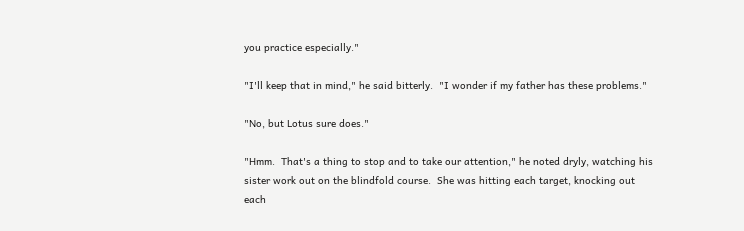you practice especially."

"I'll keep that in mind," he said bitterly.  "I wonder if my father has these problems."

"No, but Lotus sure does."

"Hmm.  That's a thing to stop and to take our attention," he noted dryly, watching his sister work out on the blindfold course.  She was hitting each target, knocking out each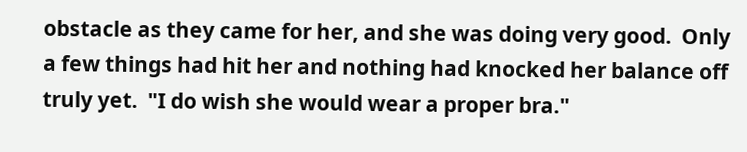obstacle as they came for her, and she was doing very good.  Only a few things had hit her and nothing had knocked her balance off truly yet.  "I do wish she would wear a proper bra."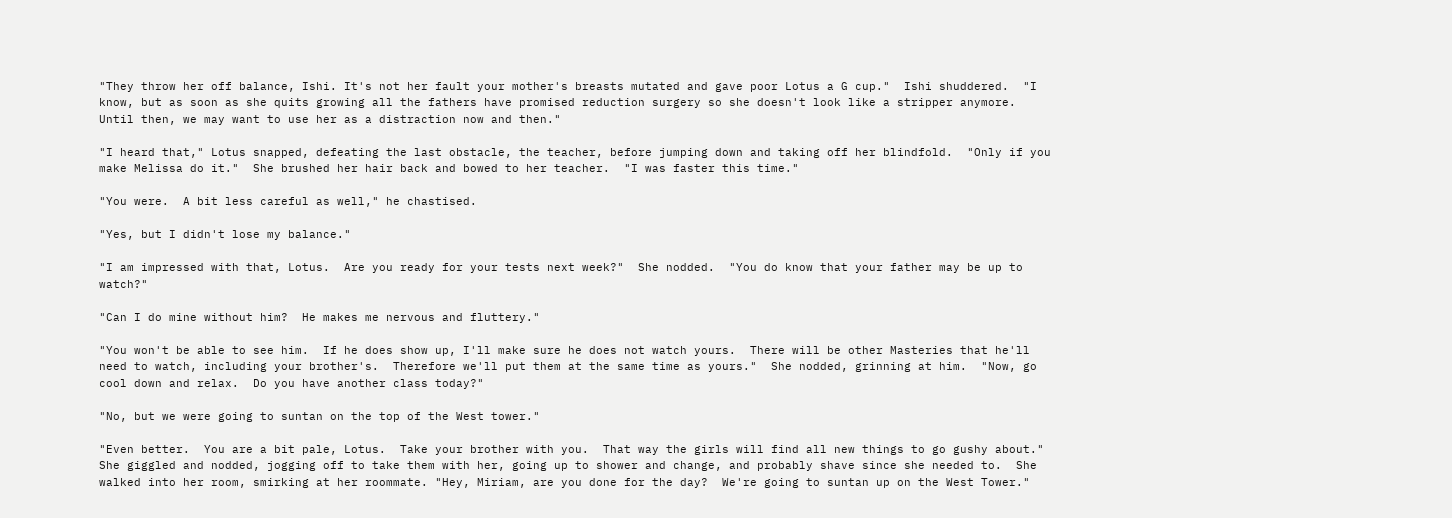"They throw her off balance, Ishi. It's not her fault your mother's breasts mutated and gave poor Lotus a G cup."  Ishi shuddered.  "I know, but as soon as she quits growing all the fathers have promised reduction surgery so she doesn't look like a stripper anymore.  Until then, we may want to use her as a distraction now and then."

"I heard that," Lotus snapped, defeating the last obstacle, the teacher, before jumping down and taking off her blindfold.  "Only if you make Melissa do it."  She brushed her hair back and bowed to her teacher.  "I was faster this time."

"You were.  A bit less careful as well," he chastised.

"Yes, but I didn't lose my balance."

"I am impressed with that, Lotus.  Are you ready for your tests next week?"  She nodded.  "You do know that your father may be up to watch?"

"Can I do mine without him?  He makes me nervous and fluttery."

"You won't be able to see him.  If he does show up, I'll make sure he does not watch yours.  There will be other Masteries that he'll need to watch, including your brother's.  Therefore we'll put them at the same time as yours."  She nodded, grinning at him.  "Now, go cool down and relax.  Do you have another class today?"

"No, but we were going to suntan on the top of the West tower."

"Even better.  You are a bit pale, Lotus.  Take your brother with you.  That way the girls will find all new things to go gushy about."  She giggled and nodded, jogging off to take them with her, going up to shower and change, and probably shave since she needed to.  She walked into her room, smirking at her roommate. "Hey, Miriam, are you done for the day?  We're going to suntan up on the West Tower."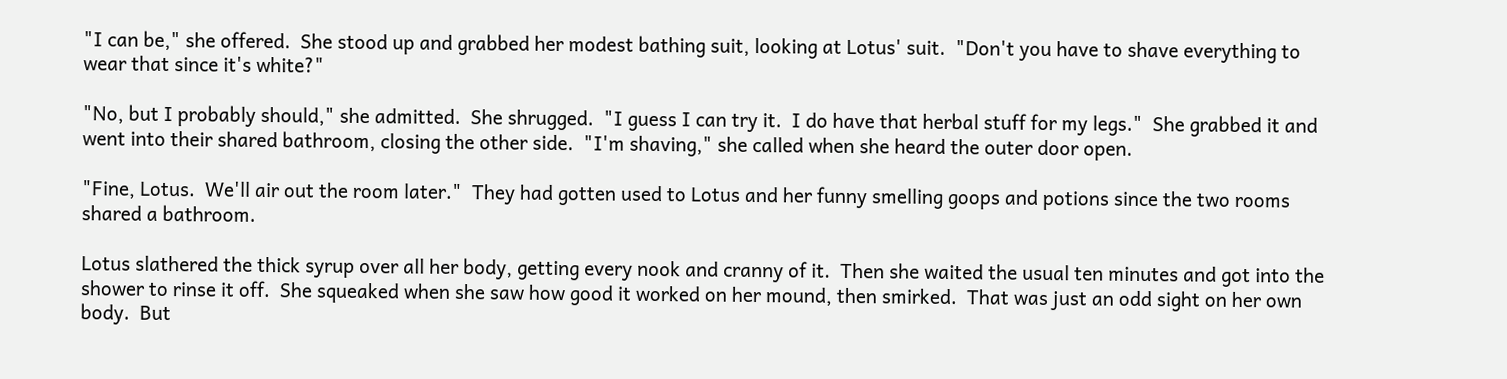"I can be," she offered.  She stood up and grabbed her modest bathing suit, looking at Lotus' suit.  "Don't you have to shave everything to wear that since it's white?"

"No, but I probably should," she admitted.  She shrugged.  "I guess I can try it.  I do have that herbal stuff for my legs."  She grabbed it and went into their shared bathroom, closing the other side.  "I'm shaving," she called when she heard the outer door open.

"Fine, Lotus.  We'll air out the room later."  They had gotten used to Lotus and her funny smelling goops and potions since the two rooms shared a bathroom.

Lotus slathered the thick syrup over all her body, getting every nook and cranny of it.  Then she waited the usual ten minutes and got into the shower to rinse it off.  She squeaked when she saw how good it worked on her mound, then smirked.  That was just an odd sight on her own body.  But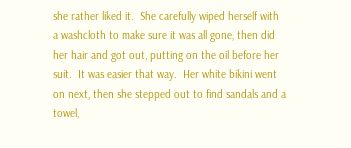she rather liked it.  She carefully wiped herself with a washcloth to make sure it was all gone, then did her hair and got out, putting on the oil before her suit.  It was easier that way.  Her white bikini went on next, then she stepped out to find sandals and a towel,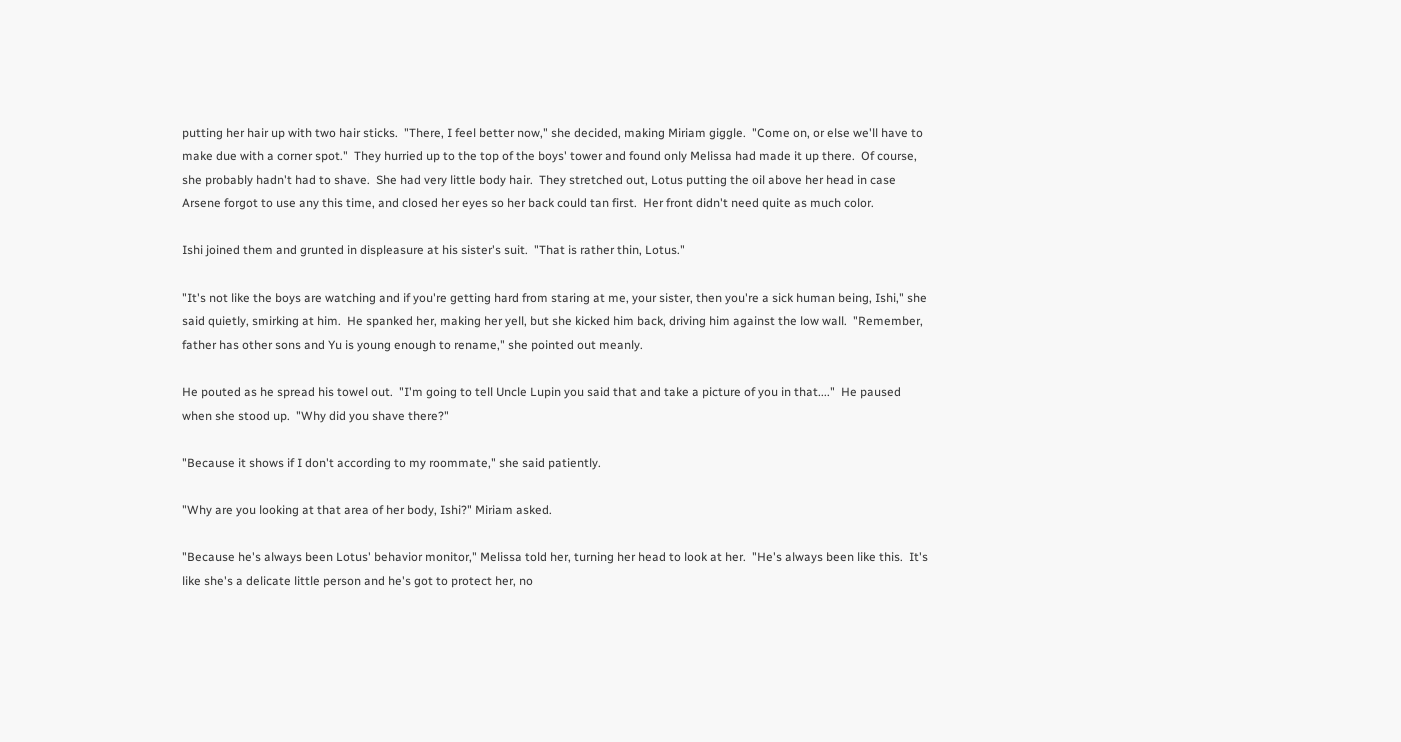putting her hair up with two hair sticks.  "There, I feel better now," she decided, making Miriam giggle.  "Come on, or else we'll have to make due with a corner spot."  They hurried up to the top of the boys' tower and found only Melissa had made it up there.  Of course, she probably hadn't had to shave.  She had very little body hair.  They stretched out, Lotus putting the oil above her head in case Arsene forgot to use any this time, and closed her eyes so her back could tan first.  Her front didn't need quite as much color.

Ishi joined them and grunted in displeasure at his sister's suit.  "That is rather thin, Lotus."

"It's not like the boys are watching and if you're getting hard from staring at me, your sister, then you're a sick human being, Ishi," she said quietly, smirking at him.  He spanked her, making her yell, but she kicked him back, driving him against the low wall.  "Remember, father has other sons and Yu is young enough to rename," she pointed out meanly.

He pouted as he spread his towel out.  "I'm going to tell Uncle Lupin you said that and take a picture of you in that...."  He paused when she stood up.  "Why did you shave there?"

"Because it shows if I don't according to my roommate," she said patiently.

"Why are you looking at that area of her body, Ishi?" Miriam asked.

"Because he's always been Lotus' behavior monitor," Melissa told her, turning her head to look at her.  "He's always been like this.  It's like she's a delicate little person and he's got to protect her, no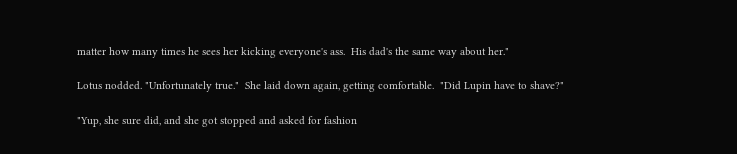matter how many times he sees her kicking everyone's ass.  His dad's the same way about her."

Lotus nodded. "Unfortunately true."  She laid down again, getting comfortable.  "Did Lupin have to shave?"

"Yup, she sure did, and she got stopped and asked for fashion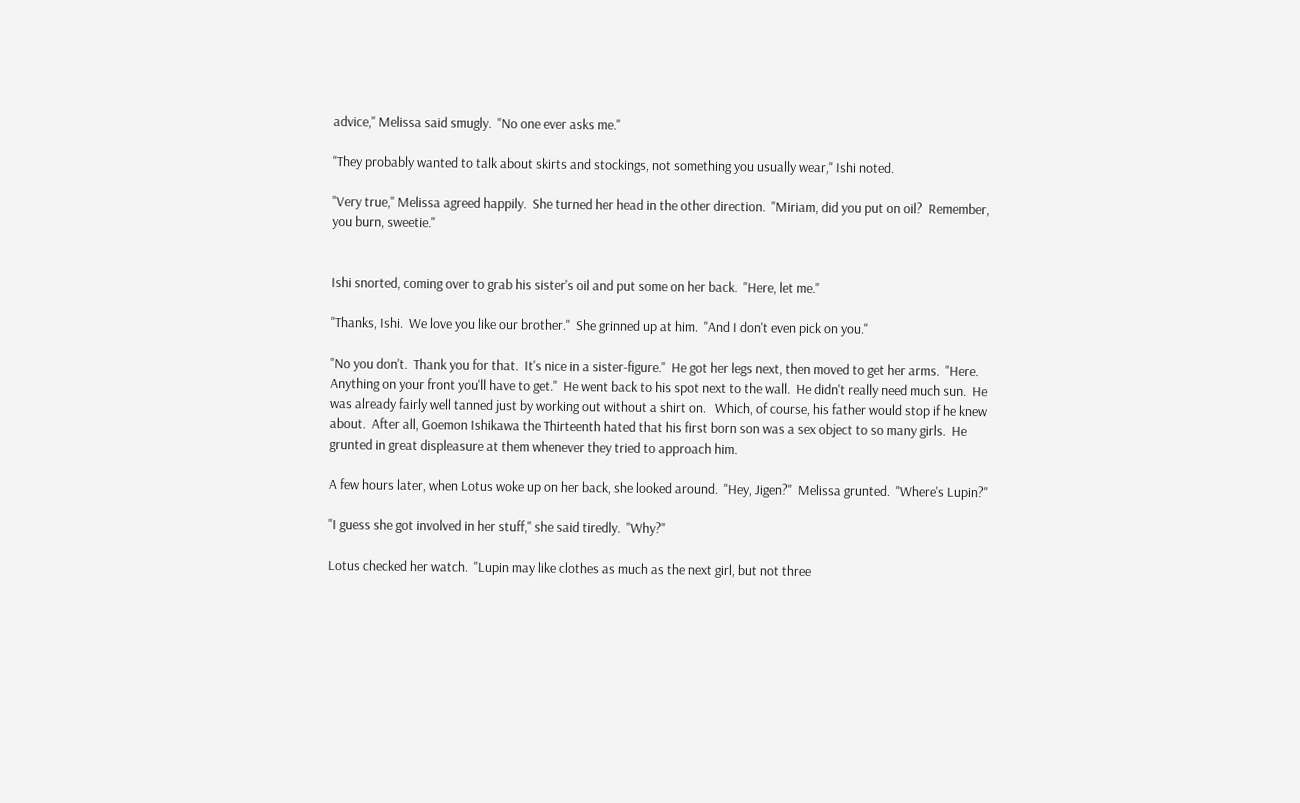advice," Melissa said smugly.  "No one ever asks me."

"They probably wanted to talk about skirts and stockings, not something you usually wear," Ishi noted.

"Very true," Melissa agreed happily.  She turned her head in the other direction.  "Miriam, did you put on oil?  Remember, you burn, sweetie."


Ishi snorted, coming over to grab his sister's oil and put some on her back.  "Here, let me."

"Thanks, Ishi.  We love you like our brother."  She grinned up at him.  "And I don't even pick on you."

"No you don't.  Thank you for that.  It's nice in a sister-figure."  He got her legs next, then moved to get her arms.  "Here.  Anything on your front you'll have to get."  He went back to his spot next to the wall.  He didn't really need much sun.  He was already fairly well tanned just by working out without a shirt on.   Which, of course, his father would stop if he knew about.  After all, Goemon Ishikawa the Thirteenth hated that his first born son was a sex object to so many girls.  He grunted in great displeasure at them whenever they tried to approach him.

A few hours later, when Lotus woke up on her back, she looked around.  "Hey, Jigen?"  Melissa grunted.  "Where's Lupin?"

"I guess she got involved in her stuff," she said tiredly.  "Why?"

Lotus checked her watch.  "Lupin may like clothes as much as the next girl, but not three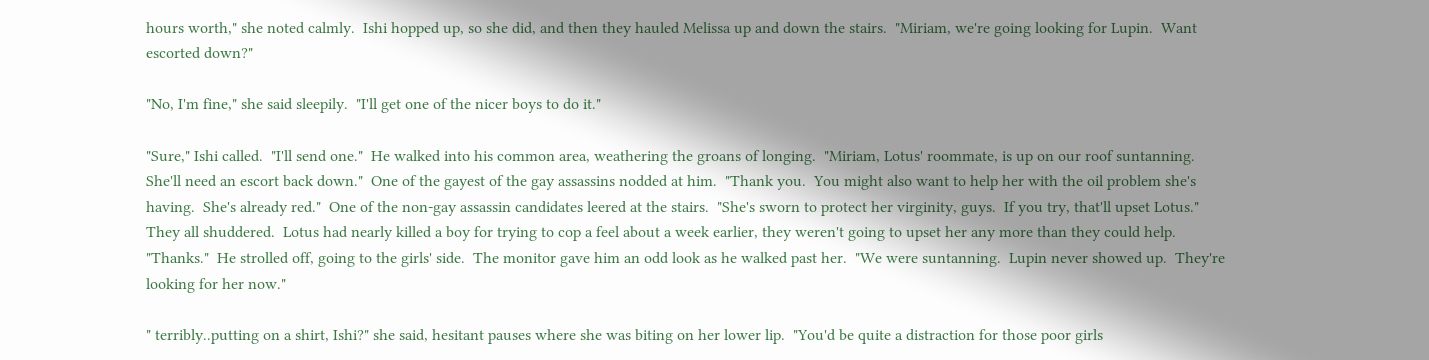hours worth," she noted calmly.  Ishi hopped up, so she did, and then they hauled Melissa up and down the stairs.  "Miriam, we're going looking for Lupin.  Want escorted down?"

"No, I'm fine," she said sleepily.  "I'll get one of the nicer boys to do it."

"Sure," Ishi called.  "I'll send one."  He walked into his common area, weathering the groans of longing.  "Miriam, Lotus' roommate, is up on our roof suntanning.  She'll need an escort back down."  One of the gayest of the gay assassins nodded at him.  "Thank you.  You might also want to help her with the oil problem she's having.  She's already red."  One of the non-gay assassin candidates leered at the stairs.  "She's sworn to protect her virginity, guys.  If you try, that'll upset Lotus."  They all shuddered.  Lotus had nearly killed a boy for trying to cop a feel about a week earlier, they weren't going to upset her any more than they could help.  "Thanks."  He strolled off, going to the girls' side.  The monitor gave him an odd look as he walked past her.  "We were suntanning.  Lupin never showed up.  They're looking for her now."

" terribly..putting on a shirt, Ishi?" she said, hesitant pauses where she was biting on her lower lip.  "You'd be quite a distraction for those poor girls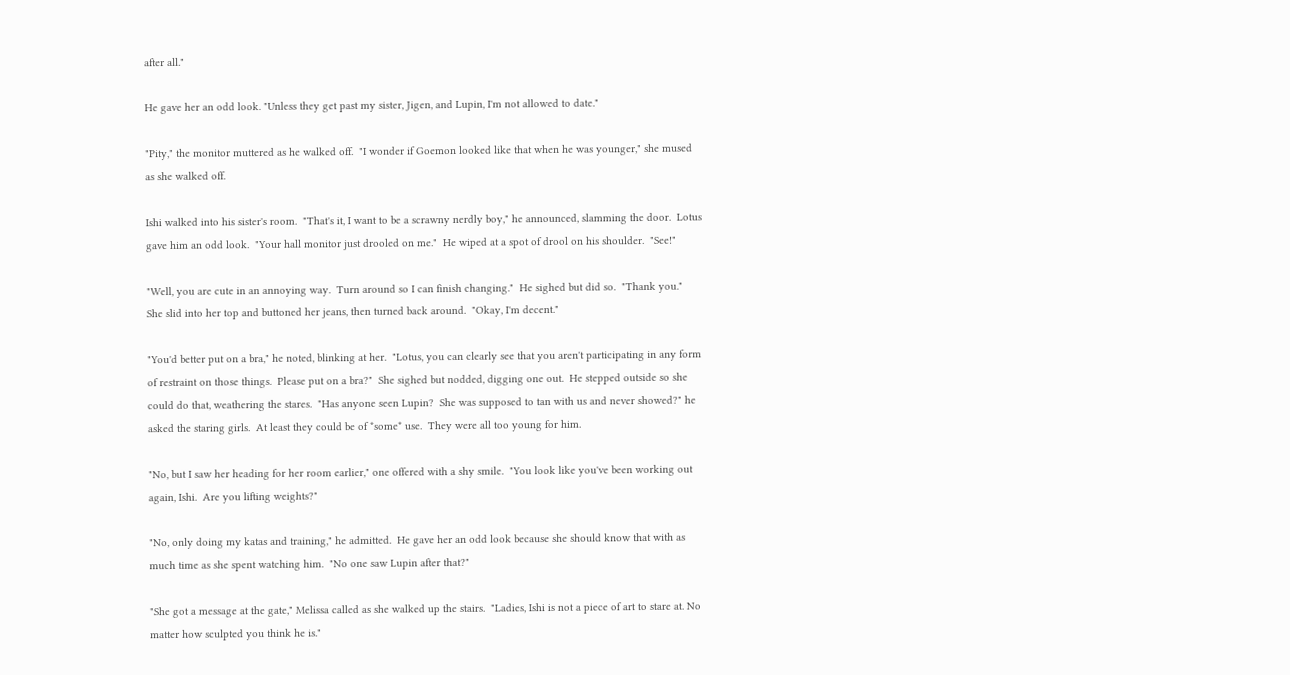after all."

He gave her an odd look. "Unless they get past my sister, Jigen, and Lupin, I'm not allowed to date."

"Pity," the monitor muttered as he walked off.  "I wonder if Goemon looked like that when he was younger," she mused as she walked off.

Ishi walked into his sister's room.  "That's it, I want to be a scrawny nerdly boy," he announced, slamming the door.  Lotus gave him an odd look.  "Your hall monitor just drooled on me."  He wiped at a spot of drool on his shoulder.  "See!"

"Well, you are cute in an annoying way.  Turn around so I can finish changing."  He sighed but did so.  "Thank you."  She slid into her top and buttoned her jeans, then turned back around.  "Okay, I'm decent."

"You'd better put on a bra," he noted, blinking at her.  "Lotus, you can clearly see that you aren't participating in any form of restraint on those things.  Please put on a bra?"  She sighed but nodded, digging one out.  He stepped outside so she could do that, weathering the stares.  "Has anyone seen Lupin?  She was supposed to tan with us and never showed?" he asked the staring girls.  At least they could be of *some* use.  They were all too young for him.

"No, but I saw her heading for her room earlier," one offered with a shy smile.  "You look like you've been working out again, Ishi.  Are you lifting weights?"

"No, only doing my katas and training," he admitted.  He gave her an odd look because she should know that with as much time as she spent watching him.  "No one saw Lupin after that?"

"She got a message at the gate," Melissa called as she walked up the stairs.  "Ladies, Ishi is not a piece of art to stare at. No matter how sculpted you think he is."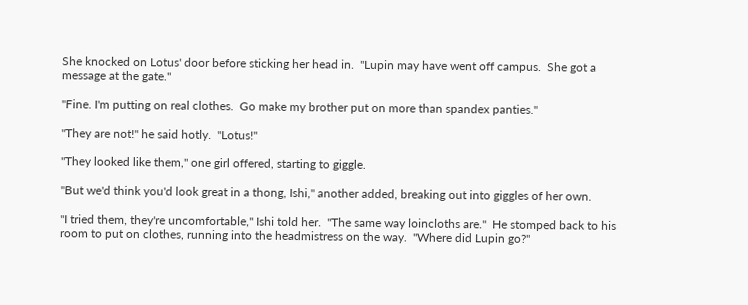She knocked on Lotus' door before sticking her head in.  "Lupin may have went off campus.  She got a message at the gate."

"Fine. I'm putting on real clothes.  Go make my brother put on more than spandex panties."

"They are not!" he said hotly.  "Lotus!"

"They looked like them," one girl offered, starting to giggle.

"But we'd think you'd look great in a thong, Ishi," another added, breaking out into giggles of her own.

"I tried them, they're uncomfortable," Ishi told her.  "The same way loincloths are."  He stomped back to his room to put on clothes, running into the headmistress on the way.  "Where did Lupin go?"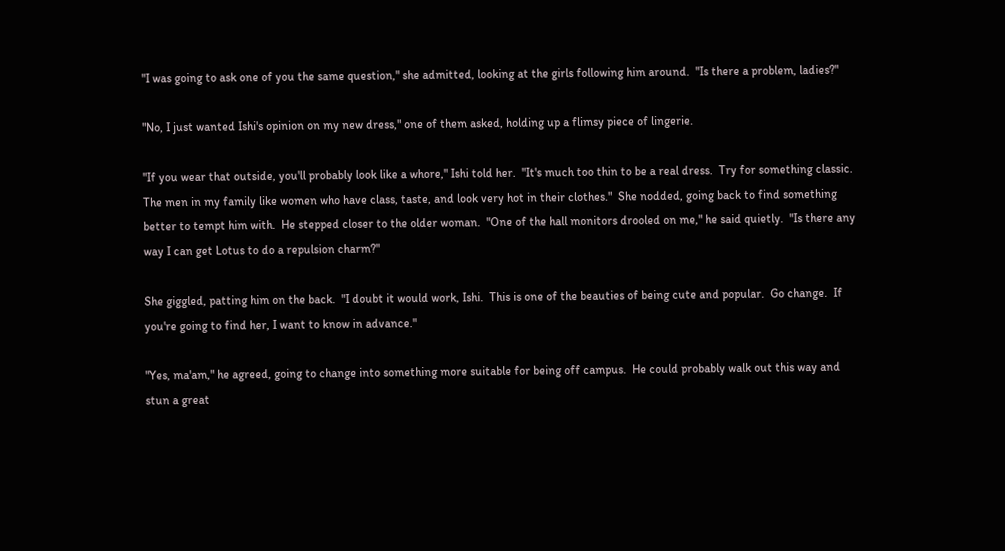"I was going to ask one of you the same question," she admitted, looking at the girls following him around.  "Is there a problem, ladies?"

"No, I just wanted Ishi's opinion on my new dress," one of them asked, holding up a flimsy piece of lingerie.

"If you wear that outside, you'll probably look like a whore," Ishi told her.  "It's much too thin to be a real dress.  Try for something classic.  The men in my family like women who have class, taste, and look very hot in their clothes."  She nodded, going back to find something better to tempt him with.  He stepped closer to the older woman.  "One of the hall monitors drooled on me," he said quietly.  "Is there any way I can get Lotus to do a repulsion charm?"

She giggled, patting him on the back.  "I doubt it would work, Ishi.  This is one of the beauties of being cute and popular.  Go change.  If you're going to find her, I want to know in advance."

"Yes, ma'am," he agreed, going to change into something more suitable for being off campus.  He could probably walk out this way and stun a great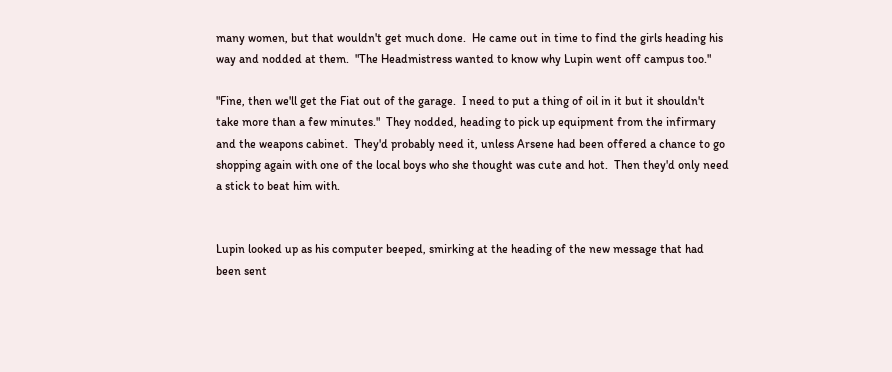many women, but that wouldn't get much done.  He came out in time to find the girls heading his way and nodded at them.  "The Headmistress wanted to know why Lupin went off campus too."

"Fine, then we'll get the Fiat out of the garage.  I need to put a thing of oil in it but it shouldn't take more than a few minutes."  They nodded, heading to pick up equipment from the infirmary and the weapons cabinet.  They'd probably need it, unless Arsene had been offered a chance to go shopping again with one of the local boys who she thought was cute and hot.  Then they'd only need a stick to beat him with.


Lupin looked up as his computer beeped, smirking at the heading of the new message that had been sent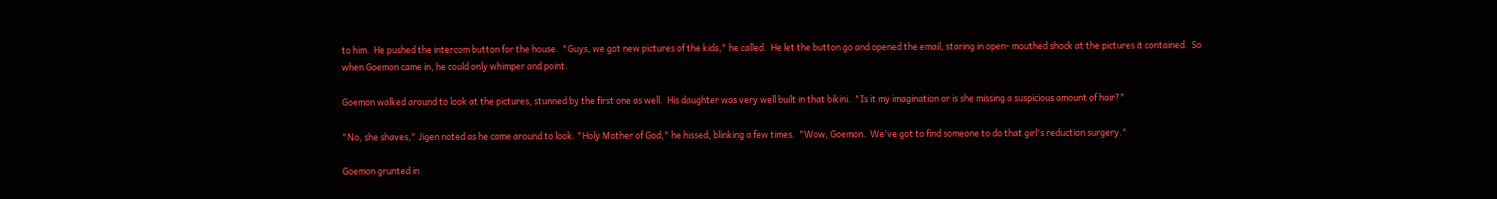to him.  He pushed the intercom button for the house.  "Guys, we got new pictures of the kids," he called.  He let the button go and opened the email, staring in open- mouthed shock at the pictures it contained.  So when Goemon came in, he could only whimper and point.

Goemon walked around to look at the pictures, stunned by the first one as well.  His daughter was very well built in that bikini.  "Is it my imagination or is she missing a suspicious amount of hair?"

"No, she shaves," Jigen noted as he came around to look. "Holy Mother of God," he hissed, blinking a few times.  "Wow, Goemon.  We've got to find someone to do that girl's reduction surgery."

Goemon grunted in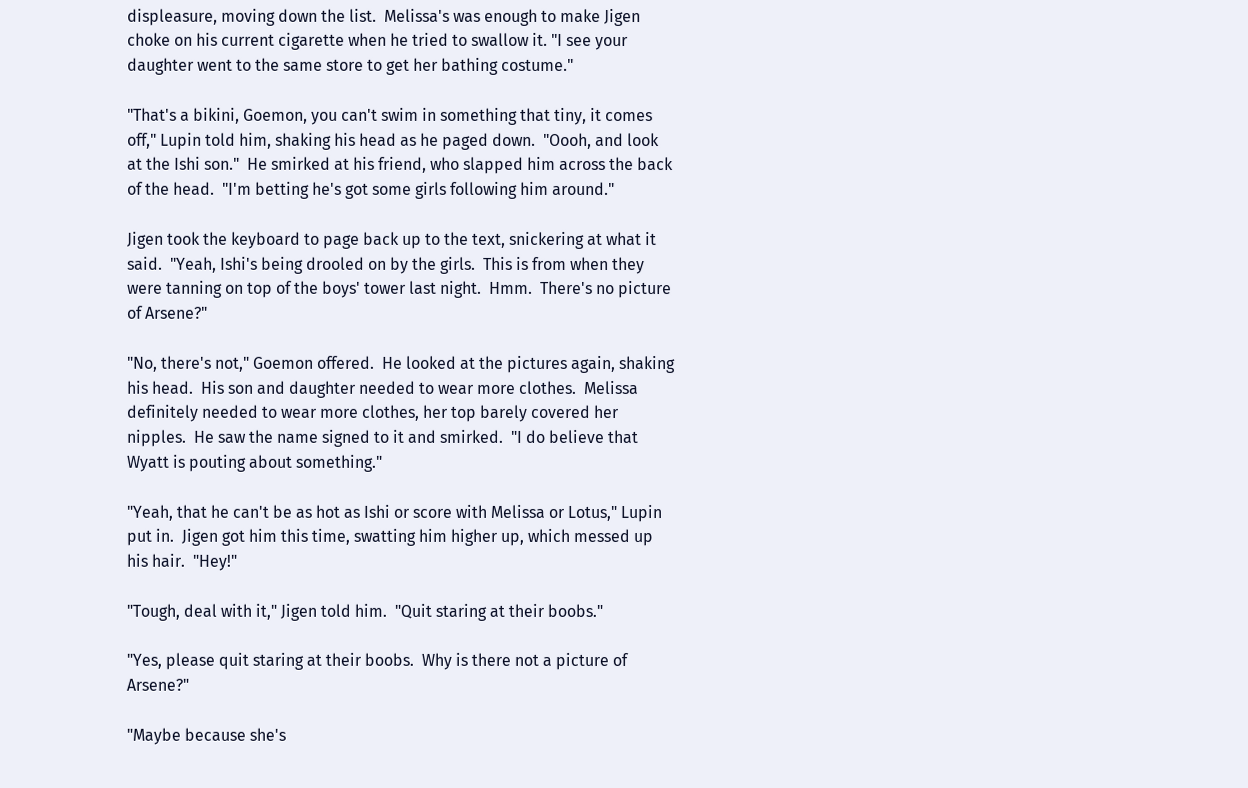displeasure, moving down the list.  Melissa's was enough to make Jigen choke on his current cigarette when he tried to swallow it. "I see your daughter went to the same store to get her bathing costume."

"That's a bikini, Goemon, you can't swim in something that tiny, it comes off," Lupin told him, shaking his head as he paged down.  "Oooh, and look at the Ishi son."  He smirked at his friend, who slapped him across the back of the head.  "I'm betting he's got some girls following him around."

Jigen took the keyboard to page back up to the text, snickering at what it said.  "Yeah, Ishi's being drooled on by the girls.  This is from when they were tanning on top of the boys' tower last night.  Hmm.  There's no picture of Arsene?"

"No, there's not," Goemon offered.  He looked at the pictures again, shaking his head.  His son and daughter needed to wear more clothes.  Melissa definitely needed to wear more clothes, her top barely covered her nipples.  He saw the name signed to it and smirked.  "I do believe that Wyatt is pouting about something."

"Yeah, that he can't be as hot as Ishi or score with Melissa or Lotus," Lupin put in.  Jigen got him this time, swatting him higher up, which messed up his hair.  "Hey!"

"Tough, deal with it," Jigen told him.  "Quit staring at their boobs."

"Yes, please quit staring at their boobs.  Why is there not a picture of Arsene?"

"Maybe because she's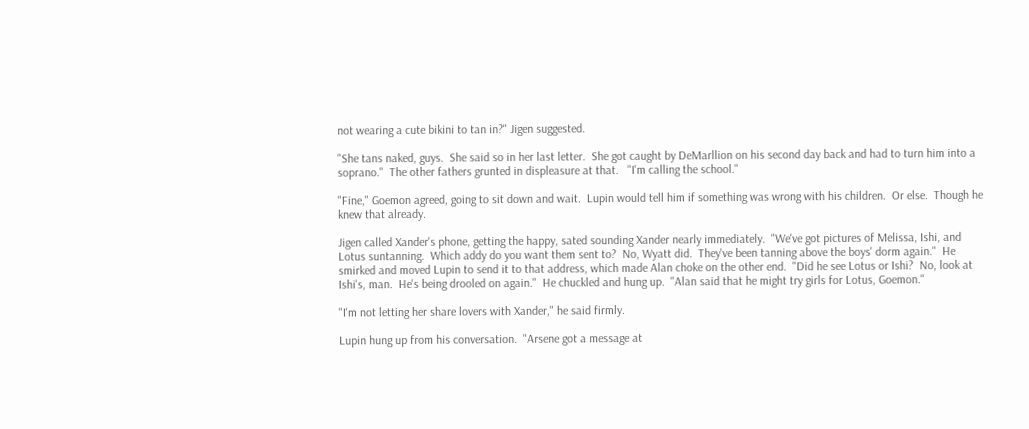not wearing a cute bikini to tan in?" Jigen suggested.

"She tans naked, guys.  She said so in her last letter.  She got caught by DeMarllion on his second day back and had to turn him into a soprano."  The other fathers grunted in displeasure at that.   "I'm calling the school."

"Fine," Goemon agreed, going to sit down and wait.  Lupin would tell him if something was wrong with his children.  Or else.  Though he knew that already.

Jigen called Xander's phone, getting the happy, sated sounding Xander nearly immediately.  "We've got pictures of Melissa, Ishi, and Lotus suntanning.  Which addy do you want them sent to?  No, Wyatt did.  They've been tanning above the boys' dorm again."  He smirked and moved Lupin to send it to that address, which made Alan choke on the other end.  "Did he see Lotus or Ishi?  No, look at Ishi's, man.  He's being drooled on again."  He chuckled and hung up.  "Alan said that he might try girls for Lotus, Goemon."

"I'm not letting her share lovers with Xander," he said firmly.

Lupin hung up from his conversation.  "Arsene got a message at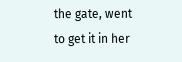the gate, went to get it in her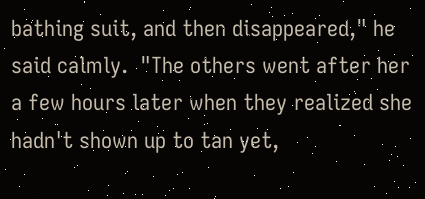bathing suit, and then disappeared," he said calmly.  "The others went after her a few hours later when they realized she hadn't shown up to tan yet,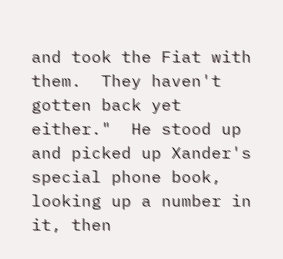and took the Fiat with them.  They haven't gotten back yet either."  He stood up and picked up Xander's special phone book, looking up a number in it, then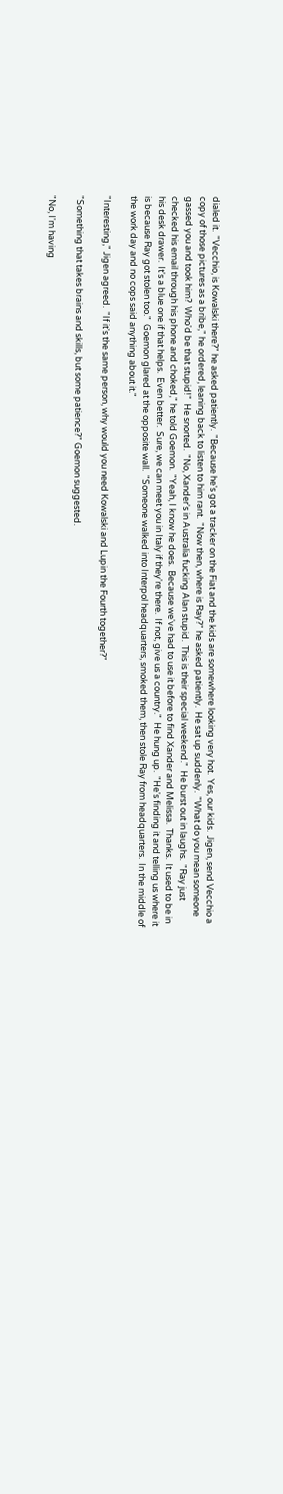dialed it.  "Vecchio, is Kowalski there?" he asked patiently.  "Because he's got a tracker on the Fiat and the kids are somewhere looking very hot.  Yes, our kids.  Jigen, send Vecchio a copy of those pictures as a bribe," he ordered, leaning back to listen to him rant.  "Now then, where is Ray?" he asked patiently.  He sat up suddenly.  "What do you mean someone gassed you and took him?  Who'd be that stupid!"  He snorted.  "No, Xander's in Australia fucking Alan stupid.  This is their special weekend."  He burst out in laughs.  "Ray just checked his email through his phone and choked," he told Goemon.  "Yeah, I know he does.  Because we've had to use it before to find Xander and Melissa.  Thanks.  It used to be in his desk drawer.  It's a blue one if that helps.  Even better.  Sure, we can meet you in Italy if they're there.  If not, give us a country."  He hung up.  "He's finding it and telling us where it is because Ray got stolen too."  Goemon glared at the opposite wall.  "Someone walked into Interpol headquarters, smoked them, then stole Ray from headquarters.  In the middle of the work day and no cops said anything about it."

"Interesting," Jigen agreed.  "If it's the same person, why would you need Kowalski and Lupin the Fourth together?"

"Something that takes brains and skills, but some patience?" Goemon suggested.

"No, I'm having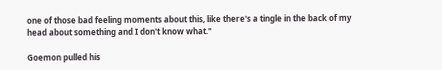one of those bad feeling moments about this, like there's a tingle in the back of my head about something and I don't know what."

Goemon pulled his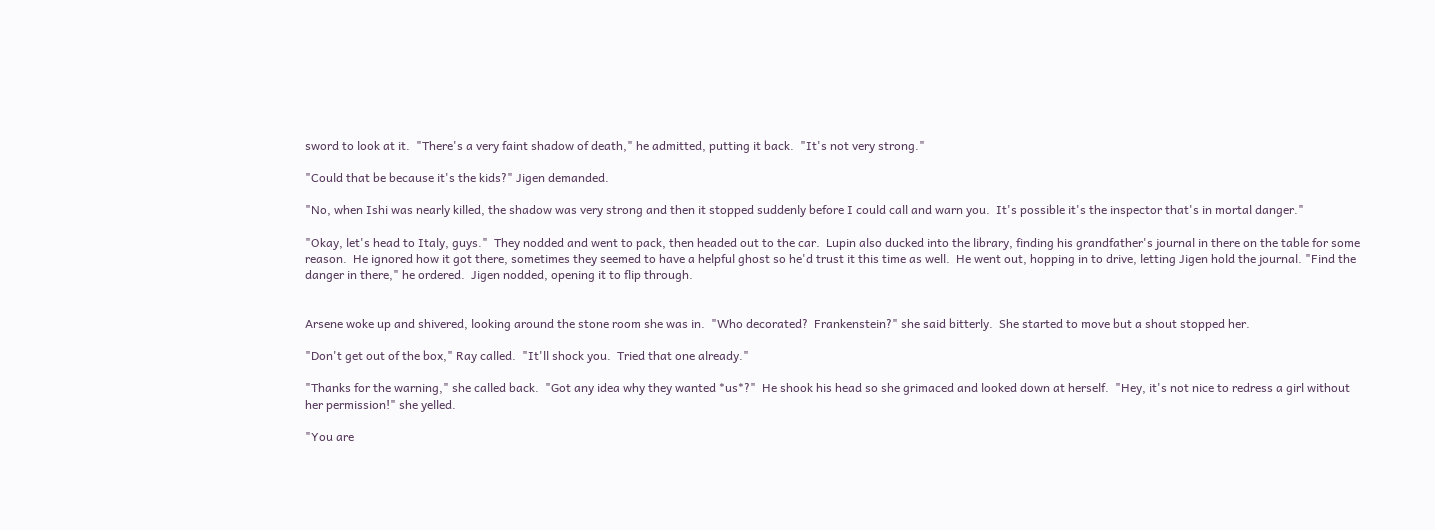sword to look at it.  "There's a very faint shadow of death," he admitted, putting it back.  "It's not very strong."

"Could that be because it's the kids?" Jigen demanded.

"No, when Ishi was nearly killed, the shadow was very strong and then it stopped suddenly before I could call and warn you.  It's possible it's the inspector that's in mortal danger."

"Okay, let's head to Italy, guys."  They nodded and went to pack, then headed out to the car.  Lupin also ducked into the library, finding his grandfather's journal in there on the table for some reason.  He ignored how it got there, sometimes they seemed to have a helpful ghost so he'd trust it this time as well.  He went out, hopping in to drive, letting Jigen hold the journal. "Find the danger in there," he ordered.  Jigen nodded, opening it to flip through.


Arsene woke up and shivered, looking around the stone room she was in.  "Who decorated?  Frankenstein?" she said bitterly.  She started to move but a shout stopped her.

"Don't get out of the box," Ray called.  "It'll shock you.  Tried that one already."

"Thanks for the warning," she called back.  "Got any idea why they wanted *us*?"  He shook his head so she grimaced and looked down at herself.  "Hey, it's not nice to redress a girl without her permission!" she yelled.

"You are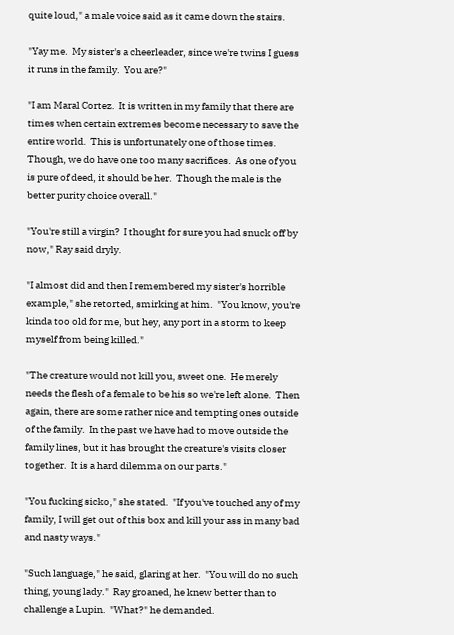quite loud," a male voice said as it came down the stairs.

"Yay me.  My sister's a cheerleader, since we're twins I guess it runs in the family.  You are?"

"I am Maral Cortez.  It is written in my family that there are times when certain extremes become necessary to save the entire world.  This is unfortunately one of those times.  Though, we do have one too many sacrifices.  As one of you is pure of deed, it should be her.  Though the male is the better purity choice overall."

"You're still a virgin?  I thought for sure you had snuck off by now," Ray said dryly.

"I almost did and then I remembered my sister's horrible example," she retorted, smirking at him.  "You know, you're kinda too old for me, but hey, any port in a storm to keep myself from being killed."

"The creature would not kill you, sweet one.  He merely needs the flesh of a female to be his so we're left alone.  Then again, there are some rather nice and tempting ones outside of the family.  In the past we have had to move outside the family lines, but it has brought the creature's visits closer together.  It is a hard dilemma on our parts."

"You fucking sicko," she stated.  "If you've touched any of my family, I will get out of this box and kill your ass in many bad and nasty ways."

"Such language," he said, glaring at her.  "You will do no such thing, young lady."  Ray groaned, he knew better than to challenge a Lupin.  "What?" he demanded.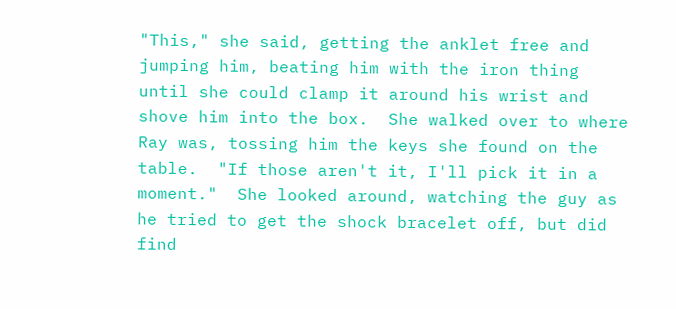"This," she said, getting the anklet free and jumping him, beating him with the iron thing until she could clamp it around his wrist and shove him into the box.  She walked over to where Ray was, tossing him the keys she found on the table.  "If those aren't it, I'll pick it in a moment."  She looked around, watching the guy as he tried to get the shock bracelet off, but did find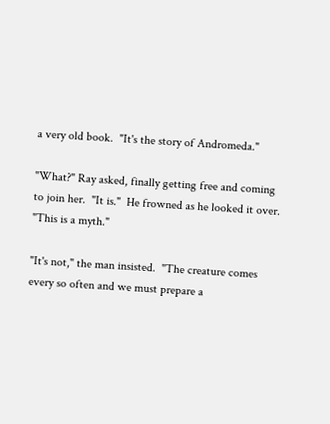a very old book.  "It's the story of Andromeda."

"What?" Ray asked, finally getting free and coming to join her.  "It is."  He frowned as he looked it over.  "This is a myth."

"It's not," the man insisted.  "The creature comes every so often and we must prepare a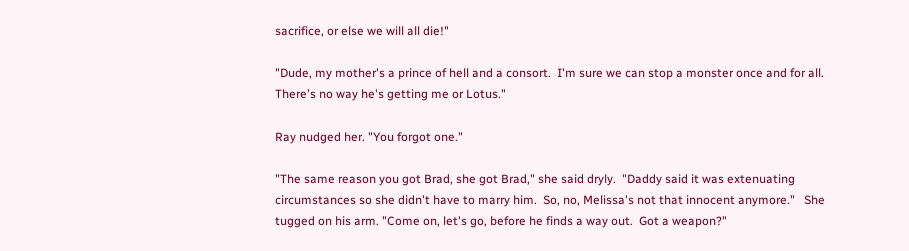sacrifice, or else we will all die!"

"Dude, my mother's a prince of hell and a consort.  I'm sure we can stop a monster once and for all.  There's no way he's getting me or Lotus."

Ray nudged her. "You forgot one."

"The same reason you got Brad, she got Brad," she said dryly.  "Daddy said it was extenuating circumstances so she didn't have to marry him.  So, no, Melissa's not that innocent anymore."   She tugged on his arm. "Come on, let's go, before he finds a way out.  Got a weapon?"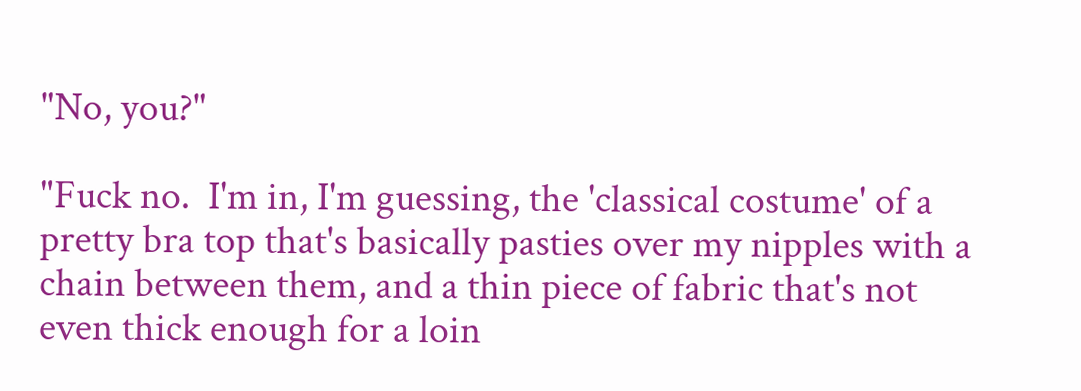"No, you?"

"Fuck no.  I'm in, I'm guessing, the 'classical costume' of a pretty bra top that's basically pasties over my nipples with a chain between them, and a thin piece of fabric that's not even thick enough for a loin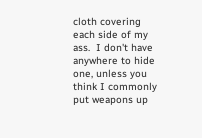cloth covering each side of my ass.  I don't have anywhere to hide one, unless you think I commonly put weapons up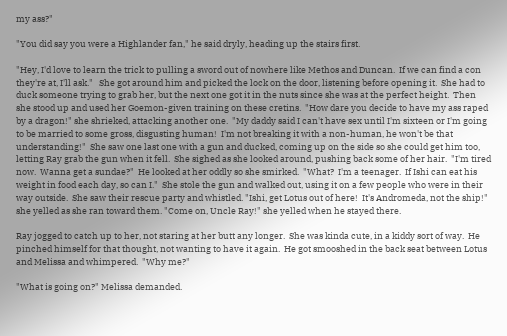my ass?"

"You did say you were a Highlander fan," he said dryly, heading up the stairs first.

"Hey, I'd love to learn the trick to pulling a sword out of nowhere like Methos and Duncan.  If we can find a con they're at, I'll ask."   She got around him and picked the lock on the door, listening before opening it.  She had to duck someone trying to grab her, but the next one got it in the nuts since she was at the perfect height.  Then she stood up and used her Goemon-given training on these cretins.  "How dare you decide to have my ass raped by a dragon!" she shrieked, attacking another one.  "My daddy said I can't have sex until I'm sixteen or I'm going to be married to some gross, disgusting human!  I'm not breaking it with a non-human, he won't be that understanding!"  She saw one last one with a gun and ducked, coming up on the side so she could get him too, letting Ray grab the gun when it fell.  She sighed as she looked around, pushing back some of her hair.  "I'm tired now.  Wanna get a sundae?"  He looked at her oddly so she smirked.  "What?  I'm a teenager.  If Ishi can eat his weight in food each day, so can I."  She stole the gun and walked out, using it on a few people who were in their way outside.  She saw their rescue party and whistled. "Ishi, get Lotus out of here!  It's Andromeda, not the ship!" she yelled as she ran toward them. "Come on, Uncle Ray!" she yelled when he stayed there.

Ray jogged to catch up to her, not staring at her butt any longer.  She was kinda cute, in a kiddy sort of way.  He pinched himself for that thought, not wanting to have it again.  He got smooshed in the back seat between Lotus and Melissa and whimpered.  "Why me?"

"What is going on?" Melissa demanded.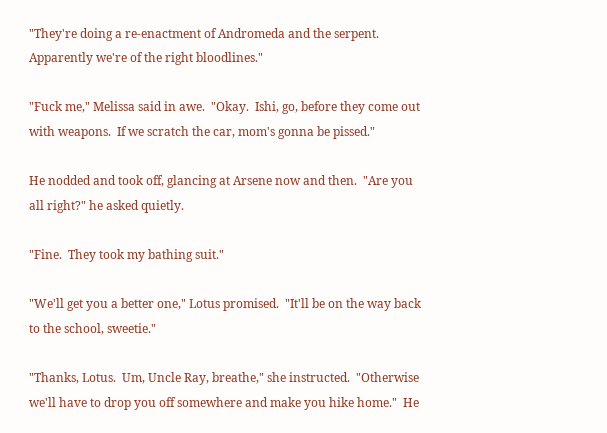"They're doing a re-enactment of Andromeda and the serpent.  Apparently we're of the right bloodlines."

"Fuck me," Melissa said in awe.  "Okay.  Ishi, go, before they come out with weapons.  If we scratch the car, mom's gonna be pissed."

He nodded and took off, glancing at Arsene now and then.  "Are you all right?" he asked quietly.

"Fine.  They took my bathing suit."

"We'll get you a better one," Lotus promised.  "It'll be on the way back to the school, sweetie."

"Thanks, Lotus.  Um, Uncle Ray, breathe," she instructed.  "Otherwise we'll have to drop you off somewhere and make you hike home."  He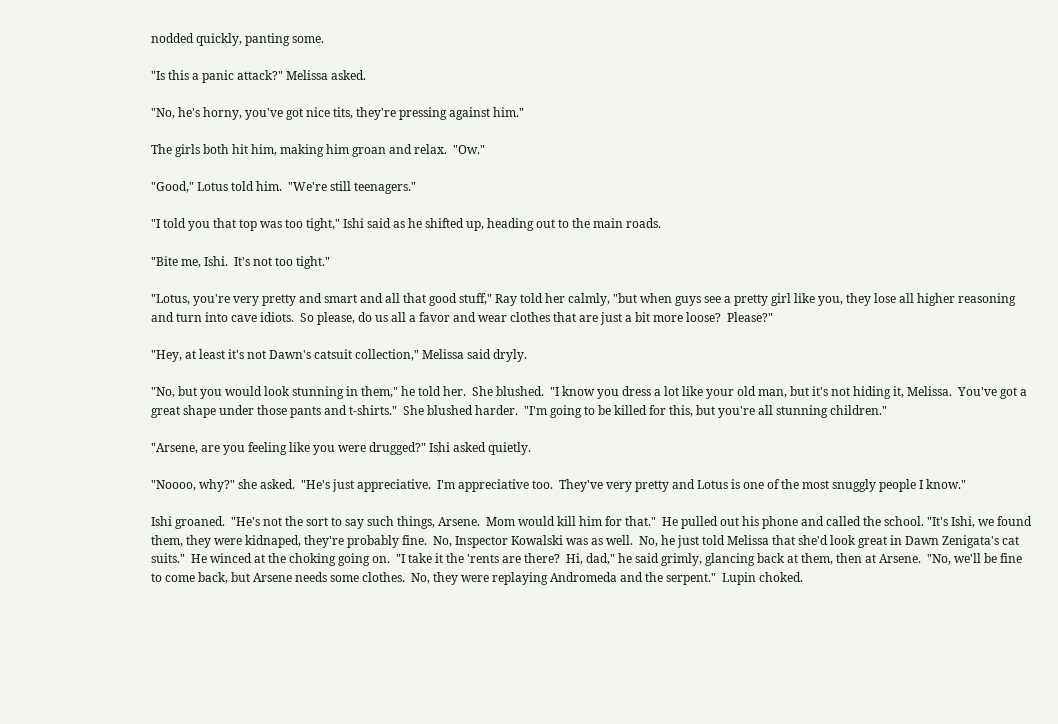nodded quickly, panting some.

"Is this a panic attack?" Melissa asked.

"No, he's horny, you've got nice tits, they're pressing against him."

The girls both hit him, making him groan and relax.  "Ow."

"Good," Lotus told him.  "We're still teenagers."

"I told you that top was too tight," Ishi said as he shifted up, heading out to the main roads.

"Bite me, Ishi.  It's not too tight."

"Lotus, you're very pretty and smart and all that good stuff," Ray told her calmly, "but when guys see a pretty girl like you, they lose all higher reasoning and turn into cave idiots.  So please, do us all a favor and wear clothes that are just a bit more loose?  Please?"

"Hey, at least it's not Dawn's catsuit collection," Melissa said dryly.

"No, but you would look stunning in them," he told her.  She blushed.  "I know you dress a lot like your old man, but it's not hiding it, Melissa.  You've got a great shape under those pants and t-shirts."  She blushed harder.  "I'm going to be killed for this, but you're all stunning children."

"Arsene, are you feeling like you were drugged?" Ishi asked quietly.

"Noooo, why?" she asked.  "He's just appreciative.  I'm appreciative too.  They've very pretty and Lotus is one of the most snuggly people I know."

Ishi groaned.  "He's not the sort to say such things, Arsene.  Mom would kill him for that."  He pulled out his phone and called the school. "It's Ishi, we found them, they were kidnaped, they're probably fine.  No, Inspector Kowalski was as well.  No, he just told Melissa that she'd look great in Dawn Zenigata's cat suits."  He winced at the choking going on.  "I take it the 'rents are there?  Hi, dad," he said grimly, glancing back at them, then at Arsene.  "No, we'll be fine to come back, but Arsene needs some clothes.  No, they were replaying Andromeda and the serpent."  Lupin choked.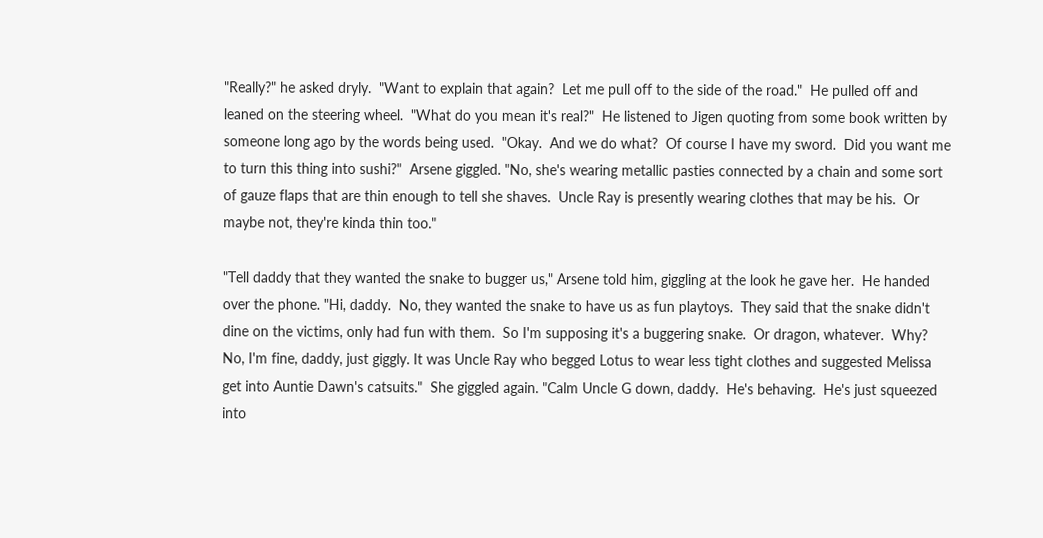"Really?" he asked dryly.  "Want to explain that again?  Let me pull off to the side of the road."  He pulled off and leaned on the steering wheel.  "What do you mean it's real?"  He listened to Jigen quoting from some book written by someone long ago by the words being used.  "Okay.  And we do what?  Of course I have my sword.  Did you want me to turn this thing into sushi?"  Arsene giggled. "No, she's wearing metallic pasties connected by a chain and some sort of gauze flaps that are thin enough to tell she shaves.  Uncle Ray is presently wearing clothes that may be his.  Or maybe not, they're kinda thin too."

"Tell daddy that they wanted the snake to bugger us," Arsene told him, giggling at the look he gave her.  He handed over the phone. "Hi, daddy.  No, they wanted the snake to have us as fun playtoys.  They said that the snake didn't dine on the victims, only had fun with them.  So I'm supposing it's a buggering snake.  Or dragon, whatever.  Why?  No, I'm fine, daddy, just giggly. It was Uncle Ray who begged Lotus to wear less tight clothes and suggested Melissa get into Auntie Dawn's catsuits."  She giggled again. "Calm Uncle G down, daddy.  He's behaving.  He's just squeezed into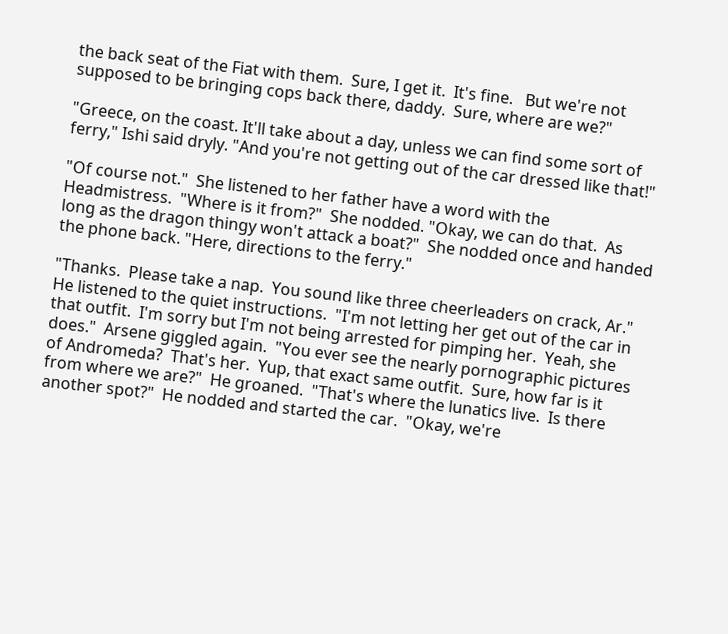the back seat of the Fiat with them.  Sure, I get it.  It's fine.   But we're not supposed to be bringing cops back there, daddy.  Sure, where are we?"

"Greece, on the coast. It'll take about a day, unless we can find some sort of ferry," Ishi said dryly. "And you're not getting out of the car dressed like that!"

"Of course not."  She listened to her father have a word with the Headmistress.  "Where is it from?"  She nodded. "Okay, we can do that.  As long as the dragon thingy won't attack a boat?"  She nodded once and handed the phone back. "Here, directions to the ferry."

"Thanks.  Please take a nap.  You sound like three cheerleaders on crack, Ar."  He listened to the quiet instructions.  "I'm not letting her get out of the car in that outfit.  I'm sorry but I'm not being arrested for pimping her.  Yeah, she does."  Arsene giggled again.  "You ever see the nearly pornographic pictures of Andromeda?  That's her.  Yup, that exact same outfit.  Sure, how far is it from where we are?"  He groaned.  "That's where the lunatics live.  Is there another spot?"  He nodded and started the car.  "Okay, we're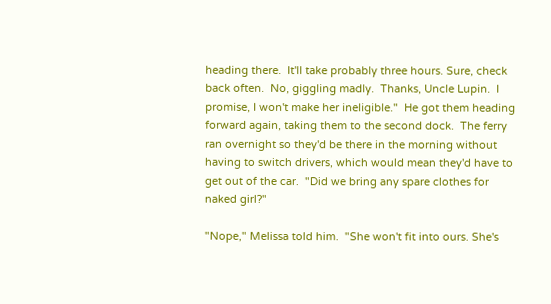heading there.  It'll take probably three hours. Sure, check back often.  No, giggling madly.  Thanks, Uncle Lupin.  I promise, I won't make her ineligible."  He got them heading forward again, taking them to the second dock.  The ferry ran overnight so they'd be there in the morning without having to switch drivers, which would mean they'd have to get out of the car.  "Did we bring any spare clothes for naked girl?"

"Nope," Melissa told him.  "She won't fit into ours. She's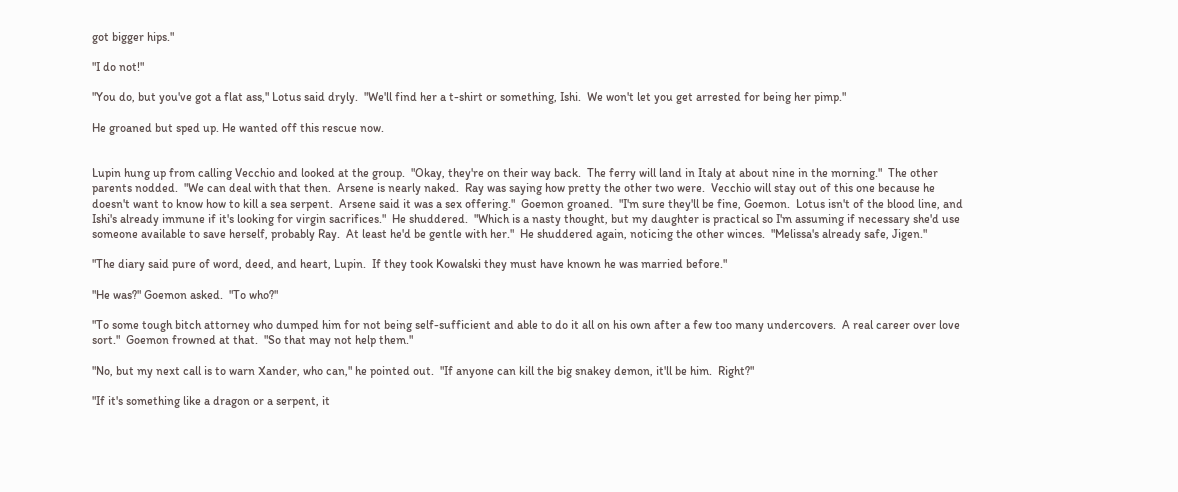got bigger hips."

"I do not!"

"You do, but you've got a flat ass," Lotus said dryly.  "We'll find her a t-shirt or something, Ishi.  We won't let you get arrested for being her pimp."

He groaned but sped up. He wanted off this rescue now.


Lupin hung up from calling Vecchio and looked at the group.  "Okay, they're on their way back.  The ferry will land in Italy at about nine in the morning."  The other parents nodded.  "We can deal with that then.  Arsene is nearly naked.  Ray was saying how pretty the other two were.  Vecchio will stay out of this one because he doesn't want to know how to kill a sea serpent.  Arsene said it was a sex offering."  Goemon groaned.  "I'm sure they'll be fine, Goemon.  Lotus isn't of the blood line, and Ishi's already immune if it's looking for virgin sacrifices."  He shuddered.  "Which is a nasty thought, but my daughter is practical so I'm assuming if necessary she'd use someone available to save herself, probably Ray.  At least he'd be gentle with her."  He shuddered again, noticing the other winces.  "Melissa's already safe, Jigen."

"The diary said pure of word, deed, and heart, Lupin.  If they took Kowalski they must have known he was married before."

"He was?" Goemon asked.  "To who?"

"To some tough bitch attorney who dumped him for not being self-sufficient and able to do it all on his own after a few too many undercovers.  A real career over love sort."  Goemon frowned at that.  "So that may not help them."

"No, but my next call is to warn Xander, who can," he pointed out.  "If anyone can kill the big snakey demon, it'll be him.  Right?"

"If it's something like a dragon or a serpent, it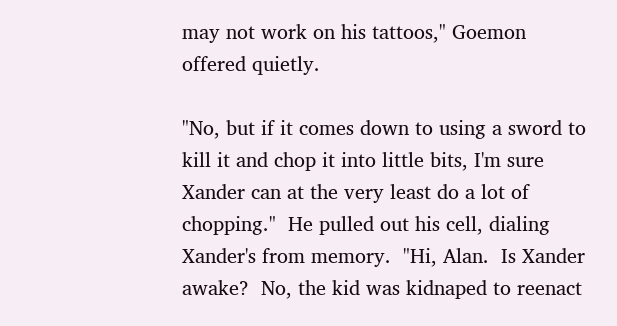may not work on his tattoos," Goemon offered quietly.

"No, but if it comes down to using a sword to kill it and chop it into little bits, I'm sure Xander can at the very least do a lot of chopping."  He pulled out his cell, dialing Xander's from memory.  "Hi, Alan.  Is Xander awake?  No, the kid was kidnaped to reenact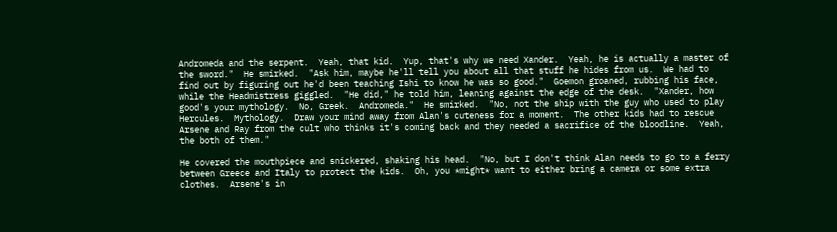Andromeda and the serpent.  Yeah, that kid.  Yup, that's why we need Xander.  Yeah, he is actually a master of the sword."  He smirked.  "Ask him, maybe he'll tell you about all that stuff he hides from us.  We had to find out by figuring out he'd been teaching Ishi to know he was so good."  Goemon groaned, rubbing his face, while the Headmistress giggled.  "He did," he told him, leaning against the edge of the desk.  "Xander, how good's your mythology.  No, Greek.  Andromeda."  He smirked.  "No, not the ship with the guy who used to play Hercules.  Mythology.  Draw your mind away from Alan's cuteness for a moment.  The other kids had to rescue Arsene and Ray from the cult who thinks it's coming back and they needed a sacrifice of the bloodline.  Yeah, the both of them."

He covered the mouthpiece and snickered, shaking his head.  "No, but I don't think Alan needs to go to a ferry between Greece and Italy to protect the kids.  Oh, you *might* want to either bring a camera or some extra clothes.  Arsene's in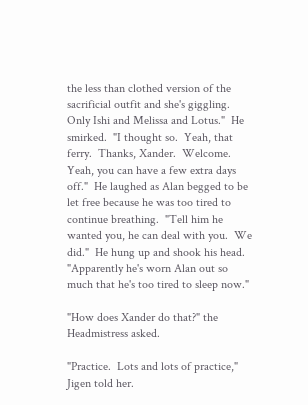the less than clothed version of the sacrificial outfit and she's giggling.  Only Ishi and Melissa and Lotus."  He smirked.  "I thought so.  Yeah, that ferry.  Thanks, Xander.  Welcome.  Yeah, you can have a few extra days off."  He laughed as Alan begged to be let free because he was too tired to continue breathing.  "Tell him he wanted you, he can deal with you.  We did."  He hung up and shook his head.  "Apparently he's worn Alan out so much that he's too tired to sleep now."

"How does Xander do that?" the Headmistress asked.

"Practice.  Lots and lots of practice," Jigen told her.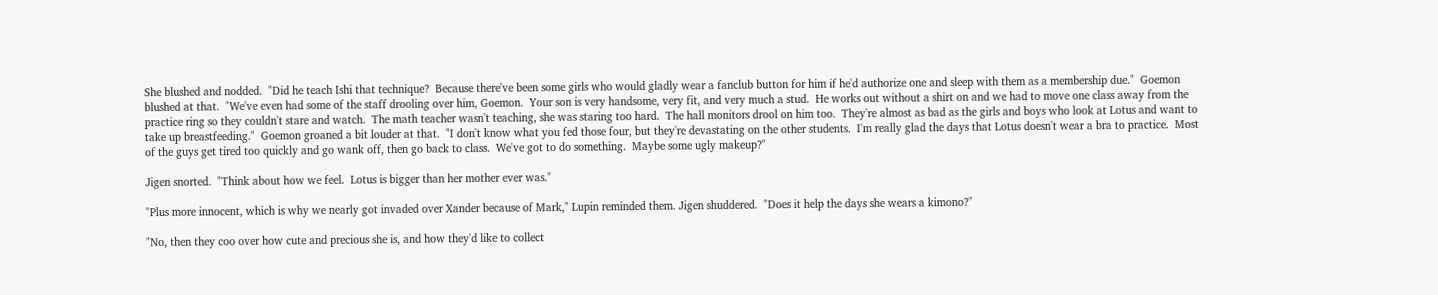She blushed and nodded.  "Did he teach Ishi that technique?  Because there've been some girls who would gladly wear a fanclub button for him if he'd authorize one and sleep with them as a membership due."  Goemon blushed at that.  "We've even had some of the staff drooling over him, Goemon.  Your son is very handsome, very fit, and very much a stud.  He works out without a shirt on and we had to move one class away from the practice ring so they couldn't stare and watch.  The math teacher wasn't teaching, she was staring too hard.  The hall monitors drool on him too.  They're almost as bad as the girls and boys who look at Lotus and want to take up breastfeeding."  Goemon groaned a bit louder at that.  "I don't know what you fed those four, but they're devastating on the other students.  I'm really glad the days that Lotus doesn't wear a bra to practice.  Most of the guys get tired too quickly and go wank off, then go back to class.  We've got to do something.  Maybe some ugly makeup?"

Jigen snorted.  "Think about how we feel.  Lotus is bigger than her mother ever was."

"Plus more innocent, which is why we nearly got invaded over Xander because of Mark," Lupin reminded them. Jigen shuddered.  "Does it help the days she wears a kimono?"

"No, then they coo over how cute and precious she is, and how they'd like to collect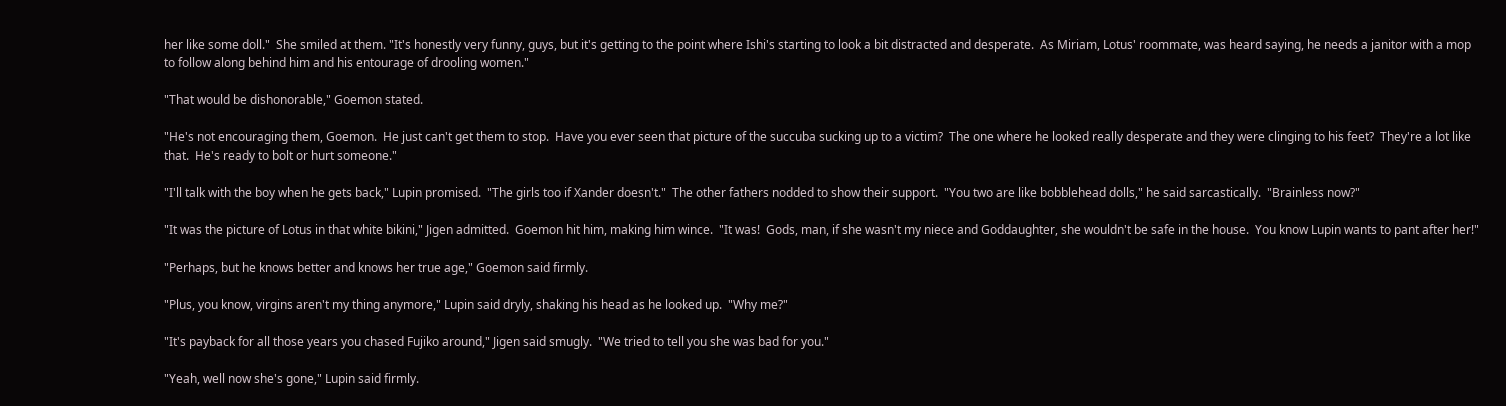her like some doll."  She smiled at them. "It's honestly very funny, guys, but it's getting to the point where Ishi's starting to look a bit distracted and desperate.  As Miriam, Lotus' roommate, was heard saying, he needs a janitor with a mop to follow along behind him and his entourage of drooling women."

"That would be dishonorable," Goemon stated.

"He's not encouraging them, Goemon.  He just can't get them to stop.  Have you ever seen that picture of the succuba sucking up to a victim?  The one where he looked really desperate and they were clinging to his feet?  They're a lot like that.  He's ready to bolt or hurt someone."

"I'll talk with the boy when he gets back," Lupin promised.  "The girls too if Xander doesn't."  The other fathers nodded to show their support.  "You two are like bobblehead dolls," he said sarcastically.  "Brainless now?"

"It was the picture of Lotus in that white bikini," Jigen admitted.  Goemon hit him, making him wince.  "It was!  Gods, man, if she wasn't my niece and Goddaughter, she wouldn't be safe in the house.  You know Lupin wants to pant after her!"

"Perhaps, but he knows better and knows her true age," Goemon said firmly.

"Plus, you know, virgins aren't my thing anymore," Lupin said dryly, shaking his head as he looked up.  "Why me?"

"It's payback for all those years you chased Fujiko around," Jigen said smugly.  "We tried to tell you she was bad for you."

"Yeah, well now she's gone," Lupin said firmly.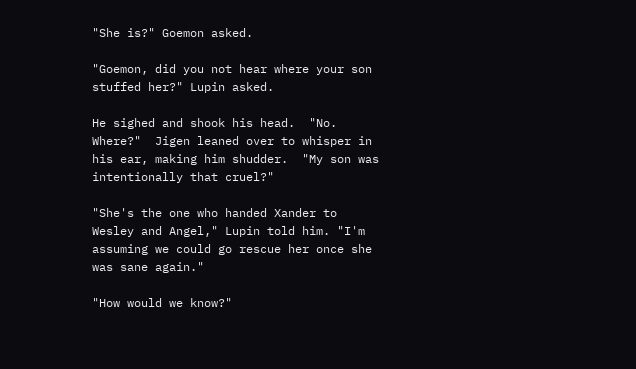"She is?" Goemon asked.

"Goemon, did you not hear where your son stuffed her?" Lupin asked.

He sighed and shook his head.  "No.  Where?"  Jigen leaned over to whisper in his ear, making him shudder.  "My son was intentionally that cruel?"

"She's the one who handed Xander to Wesley and Angel," Lupin told him. "I'm assuming we could go rescue her once she was sane again."

"How would we know?"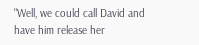"Well, we could call David and have him release her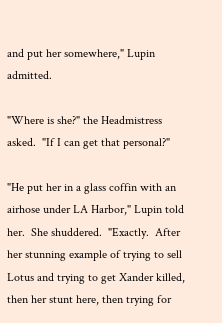and put her somewhere," Lupin admitted.

"Where is she?" the Headmistress asked.  "If I can get that personal?"

"He put her in a glass coffin with an airhose under LA Harbor," Lupin told her.  She shuddered.  "Exactly.  After her stunning example of trying to sell Lotus and trying to get Xander killed, then her stunt here, then trying for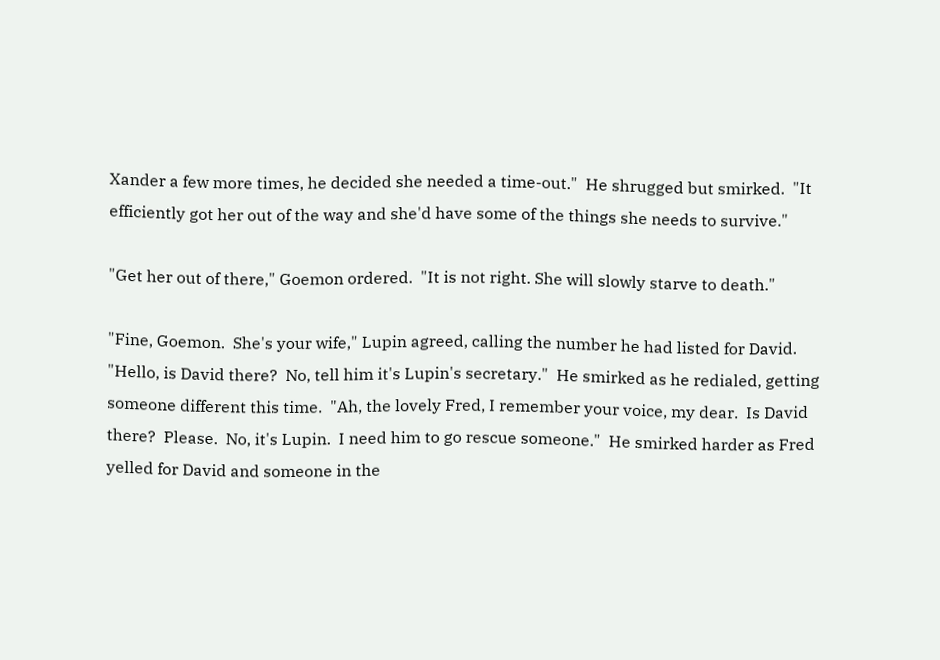Xander a few more times, he decided she needed a time-out."  He shrugged but smirked.  "It efficiently got her out of the way and she'd have some of the things she needs to survive."

"Get her out of there," Goemon ordered.  "It is not right. She will slowly starve to death."

"Fine, Goemon.  She's your wife," Lupin agreed, calling the number he had listed for David.  "Hello, is David there?  No, tell him it's Lupin's secretary."  He smirked as he redialed, getting someone different this time.  "Ah, the lovely Fred, I remember your voice, my dear.  Is David there?  Please.  No, it's Lupin.  I need him to go rescue someone."  He smirked harder as Fred yelled for David and someone in the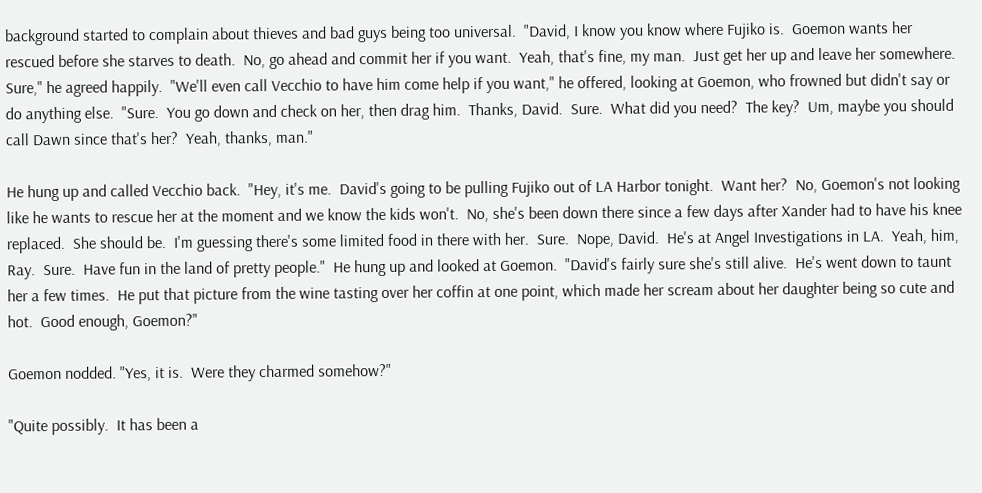background started to complain about thieves and bad guys being too universal.  "David, I know you know where Fujiko is.  Goemon wants her rescued before she starves to death.  No, go ahead and commit her if you want.  Yeah, that's fine, my man.  Just get her up and leave her somewhere.  Sure," he agreed happily.  "We'll even call Vecchio to have him come help if you want," he offered, looking at Goemon, who frowned but didn't say or do anything else.  "Sure.  You go down and check on her, then drag him.  Thanks, David.  Sure.  What did you need?  The key?  Um, maybe you should call Dawn since that's her?  Yeah, thanks, man."

He hung up and called Vecchio back.  "Hey, it's me.  David's going to be pulling Fujiko out of LA Harbor tonight.  Want her?  No, Goemon's not looking like he wants to rescue her at the moment and we know the kids won't.  No, she's been down there since a few days after Xander had to have his knee replaced.  She should be.  I'm guessing there's some limited food in there with her.  Sure.  Nope, David.  He's at Angel Investigations in LA.  Yeah, him, Ray.  Sure.  Have fun in the land of pretty people."  He hung up and looked at Goemon.  "David's fairly sure she's still alive.  He's went down to taunt her a few times.  He put that picture from the wine tasting over her coffin at one point, which made her scream about her daughter being so cute and hot.  Good enough, Goemon?"

Goemon nodded. "Yes, it is.  Were they charmed somehow?"

"Quite possibly.  It has been a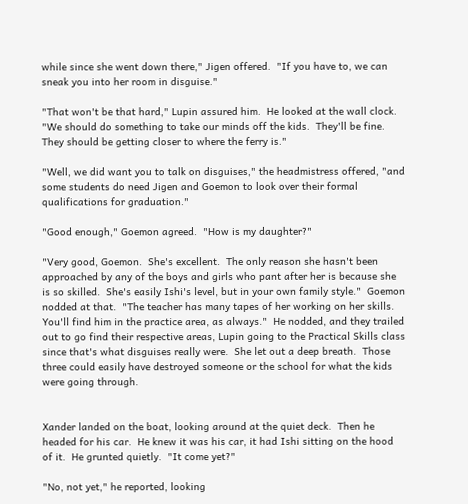while since she went down there," Jigen offered.  "If you have to, we can sneak you into her room in disguise."

"That won't be that hard," Lupin assured him.  He looked at the wall clock.  "We should do something to take our minds off the kids.  They'll be fine.  They should be getting closer to where the ferry is."

"Well, we did want you to talk on disguises," the headmistress offered, "and some students do need Jigen and Goemon to look over their formal qualifications for graduation."

"Good enough," Goemon agreed.  "How is my daughter?"

"Very good, Goemon.  She's excellent.  The only reason she hasn't been approached by any of the boys and girls who pant after her is because she is so skilled.  She's easily Ishi's level, but in your own family style."  Goemon nodded at that.  "The teacher has many tapes of her working on her skills.  You'll find him in the practice area, as always."  He nodded, and they trailed out to go find their respective areas, Lupin going to the Practical Skills class since that's what disguises really were.  She let out a deep breath.  Those three could easily have destroyed someone or the school for what the kids were going through.


Xander landed on the boat, looking around at the quiet deck.  Then he headed for his car.  He knew it was his car, it had Ishi sitting on the hood of it.  He grunted quietly.  "It come yet?"

"No, not yet," he reported, looking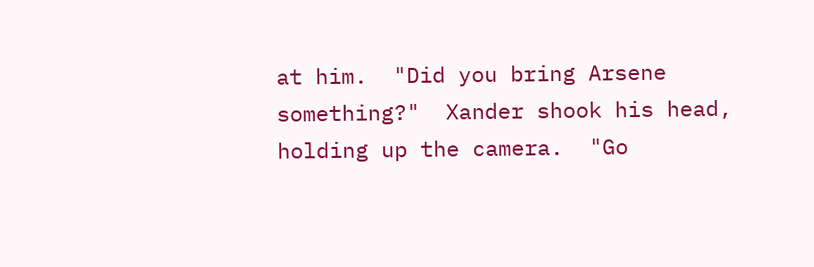at him.  "Did you bring Arsene something?"  Xander shook his head, holding up the camera.  "Go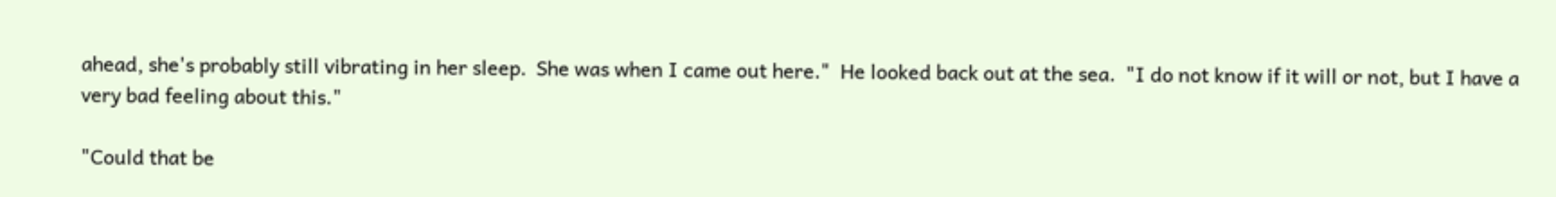ahead, she's probably still vibrating in her sleep.  She was when I came out here."  He looked back out at the sea.  "I do not know if it will or not, but I have a very bad feeling about this."

"Could that be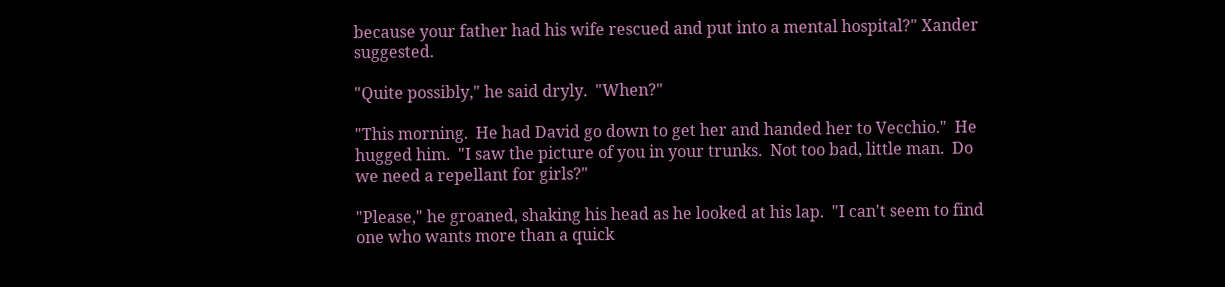because your father had his wife rescued and put into a mental hospital?" Xander suggested.

"Quite possibly," he said dryly.  "When?"

"This morning.  He had David go down to get her and handed her to Vecchio."  He hugged him.  "I saw the picture of you in your trunks.  Not too bad, little man.  Do we need a repellant for girls?"

"Please," he groaned, shaking his head as he looked at his lap.  "I can't seem to find one who wants more than a quick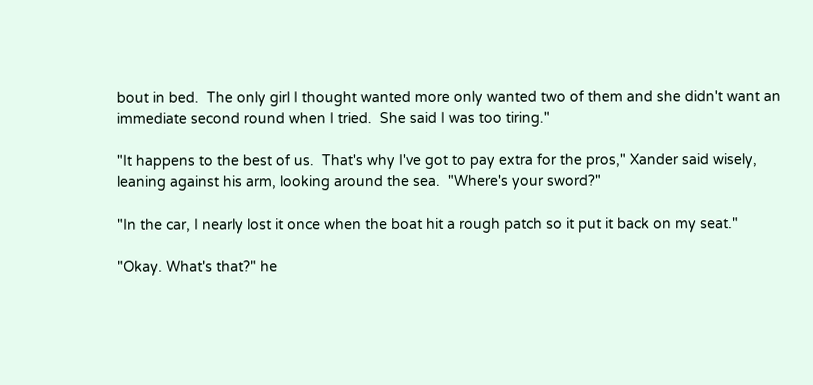bout in bed.  The only girl I thought wanted more only wanted two of them and she didn't want an immediate second round when I tried.  She said I was too tiring."

"It happens to the best of us.  That's why I've got to pay extra for the pros," Xander said wisely, leaning against his arm, looking around the sea.  "Where's your sword?"

"In the car, I nearly lost it once when the boat hit a rough patch so it put it back on my seat."

"Okay. What's that?" he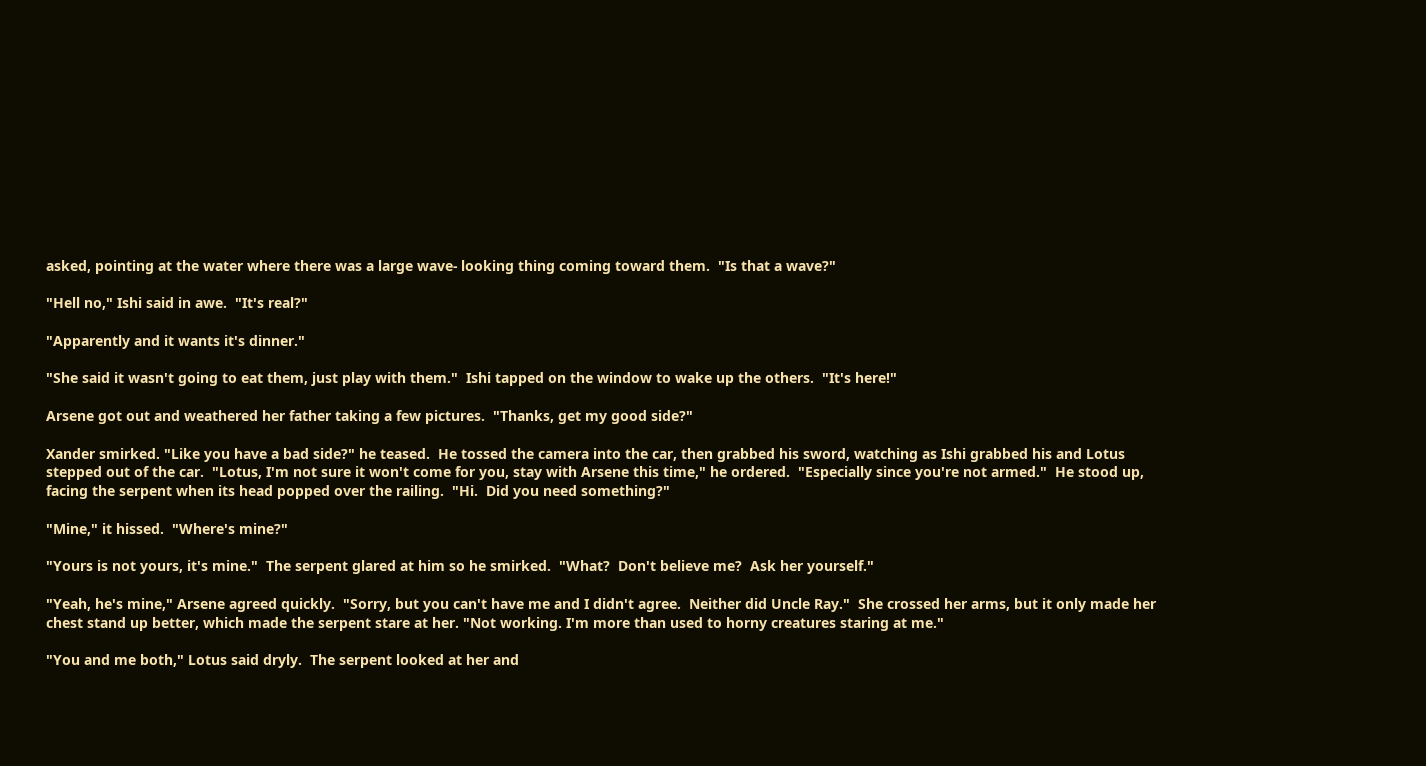asked, pointing at the water where there was a large wave- looking thing coming toward them.  "Is that a wave?"

"Hell no," Ishi said in awe.  "It's real?"

"Apparently and it wants it's dinner."

"She said it wasn't going to eat them, just play with them."  Ishi tapped on the window to wake up the others.  "It's here!"

Arsene got out and weathered her father taking a few pictures.  "Thanks, get my good side?"

Xander smirked. "Like you have a bad side?" he teased.  He tossed the camera into the car, then grabbed his sword, watching as Ishi grabbed his and Lotus stepped out of the car.  "Lotus, I'm not sure it won't come for you, stay with Arsene this time," he ordered.  "Especially since you're not armed."  He stood up, facing the serpent when its head popped over the railing.  "Hi.  Did you need something?"

"Mine," it hissed.  "Where's mine?"

"Yours is not yours, it's mine."  The serpent glared at him so he smirked.  "What?  Don't believe me?  Ask her yourself."

"Yeah, he's mine," Arsene agreed quickly.  "Sorry, but you can't have me and I didn't agree.  Neither did Uncle Ray."  She crossed her arms, but it only made her chest stand up better, which made the serpent stare at her. "Not working. I'm more than used to horny creatures staring at me."

"You and me both," Lotus said dryly.  The serpent looked at her and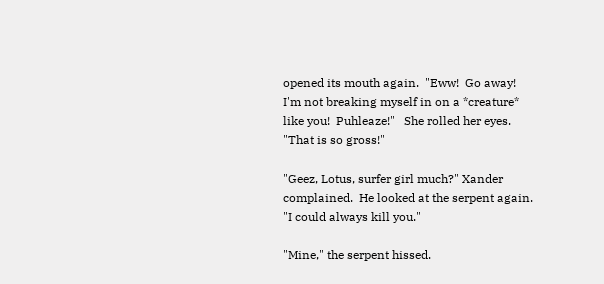opened its mouth again.  "Eww!  Go away!  I'm not breaking myself in on a *creature* like you!  Puhleaze!"   She rolled her eyes.  "That is so gross!"

"Geez, Lotus, surfer girl much?" Xander complained.  He looked at the serpent again.  "I could always kill you."

"Mine," the serpent hissed.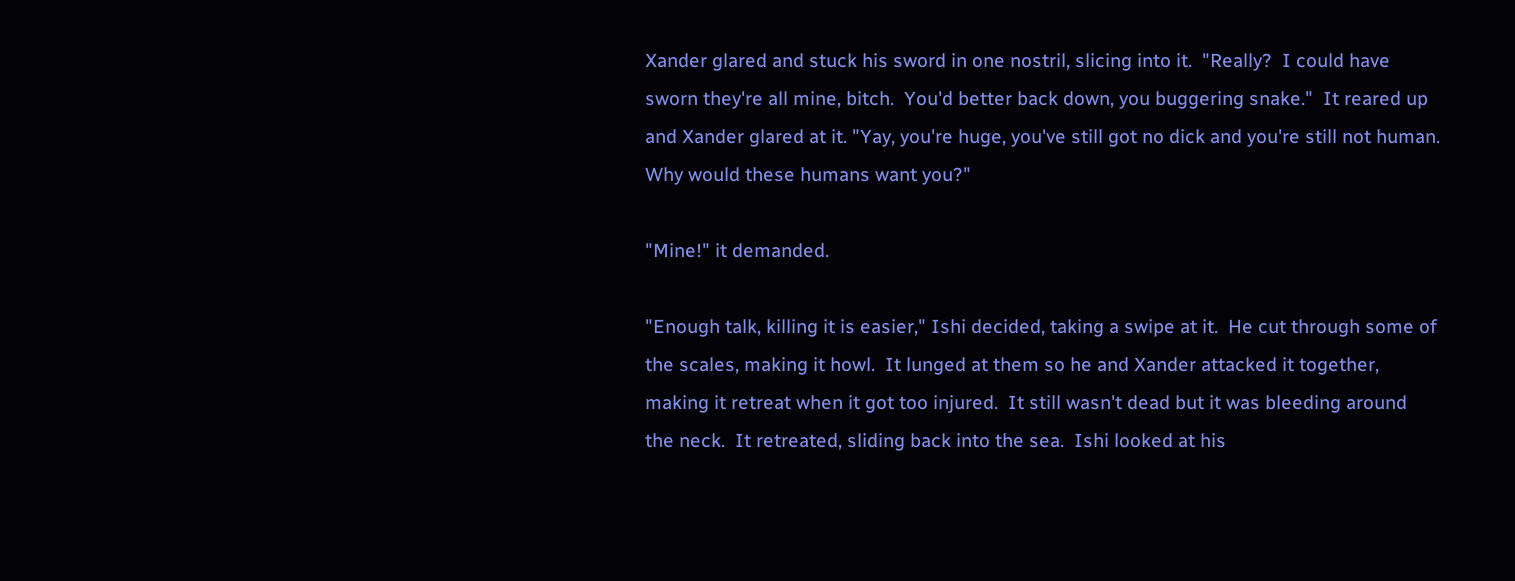Xander glared and stuck his sword in one nostril, slicing into it.  "Really?  I could have sworn they're all mine, bitch.  You'd better back down, you buggering snake."  It reared up and Xander glared at it. "Yay, you're huge, you've still got no dick and you're still not human.  Why would these humans want you?"

"Mine!" it demanded.

"Enough talk, killing it is easier," Ishi decided, taking a swipe at it.  He cut through some of the scales, making it howl.  It lunged at them so he and Xander attacked it together, making it retreat when it got too injured.  It still wasn't dead but it was bleeding around the neck.  It retreated, sliding back into the sea.  Ishi looked at his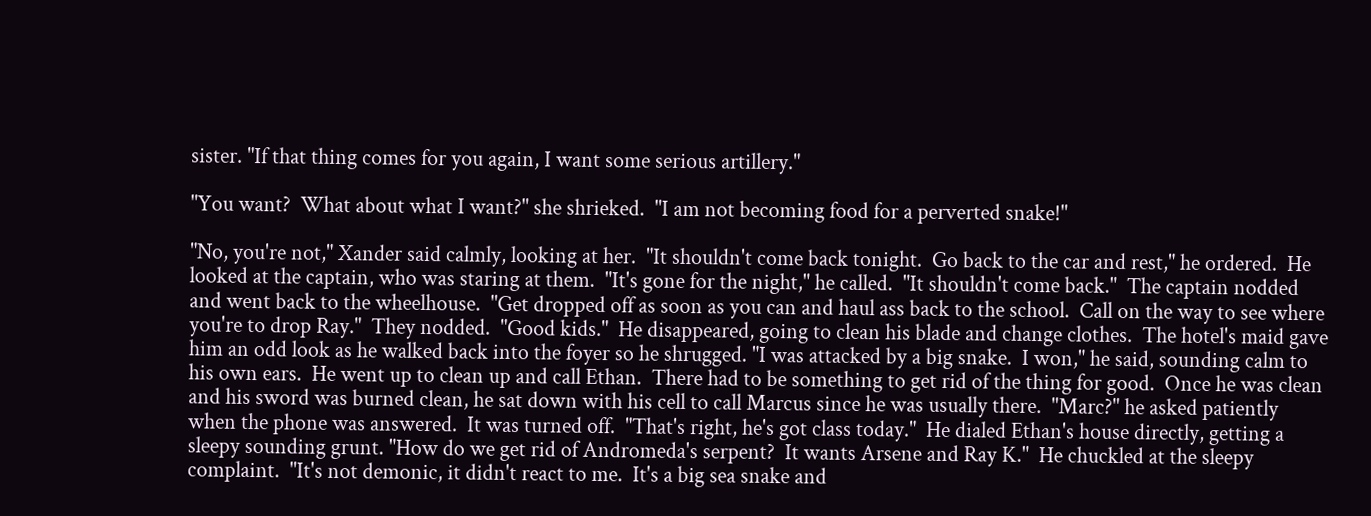sister. "If that thing comes for you again, I want some serious artillery."

"You want?  What about what I want?" she shrieked.  "I am not becoming food for a perverted snake!"

"No, you're not," Xander said calmly, looking at her.  "It shouldn't come back tonight.  Go back to the car and rest," he ordered.  He looked at the captain, who was staring at them.  "It's gone for the night," he called.  "It shouldn't come back."  The captain nodded and went back to the wheelhouse.  "Get dropped off as soon as you can and haul ass back to the school.  Call on the way to see where you're to drop Ray."  They nodded.  "Good kids."  He disappeared, going to clean his blade and change clothes.  The hotel's maid gave him an odd look as he walked back into the foyer so he shrugged. "I was attacked by a big snake.  I won," he said, sounding calm to his own ears.  He went up to clean up and call Ethan.  There had to be something to get rid of the thing for good.  Once he was clean and his sword was burned clean, he sat down with his cell to call Marcus since he was usually there.  "Marc?" he asked patiently when the phone was answered.  It was turned off.  "That's right, he's got class today."  He dialed Ethan's house directly, getting a sleepy sounding grunt. "How do we get rid of Andromeda's serpent?  It wants Arsene and Ray K."  He chuckled at the sleepy complaint.  "It's not demonic, it didn't react to me.  It's a big sea snake and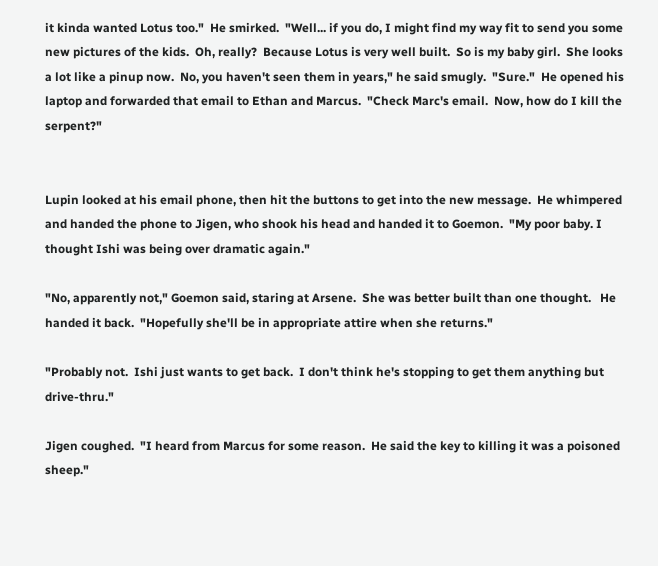it kinda wanted Lotus too."  He smirked.  "Well... if you do, I might find my way fit to send you some new pictures of the kids.  Oh, really?  Because Lotus is very well built.  So is my baby girl.  She looks a lot like a pinup now.  No, you haven't seen them in years," he said smugly.  "Sure."  He opened his laptop and forwarded that email to Ethan and Marcus.  "Check Marc's email.  Now, how do I kill the serpent?"


Lupin looked at his email phone, then hit the buttons to get into the new message.  He whimpered and handed the phone to Jigen, who shook his head and handed it to Goemon.  "My poor baby. I thought Ishi was being over dramatic again."

"No, apparently not," Goemon said, staring at Arsene.  She was better built than one thought.   He handed it back.  "Hopefully she'll be in appropriate attire when she returns."

"Probably not.  Ishi just wants to get back.  I don't think he's stopping to get them anything but drive-thru."

Jigen coughed.  "I heard from Marcus for some reason.  He said the key to killing it was a poisoned sheep."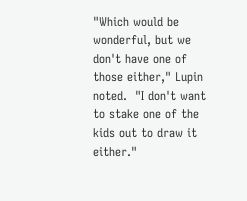"Which would be wonderful, but we don't have one of those either," Lupin noted.  "I don't want to stake one of the kids out to draw it either."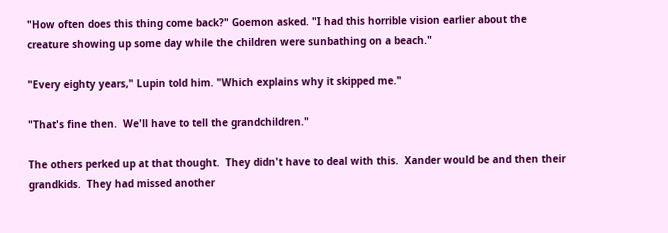"How often does this thing come back?" Goemon asked. "I had this horrible vision earlier about the creature showing up some day while the children were sunbathing on a beach."

"Every eighty years," Lupin told him. "Which explains why it skipped me."

"That's fine then.  We'll have to tell the grandchildren."

The others perked up at that thought.  They didn't have to deal with this.  Xander would be and then their grandkids.  They had missed another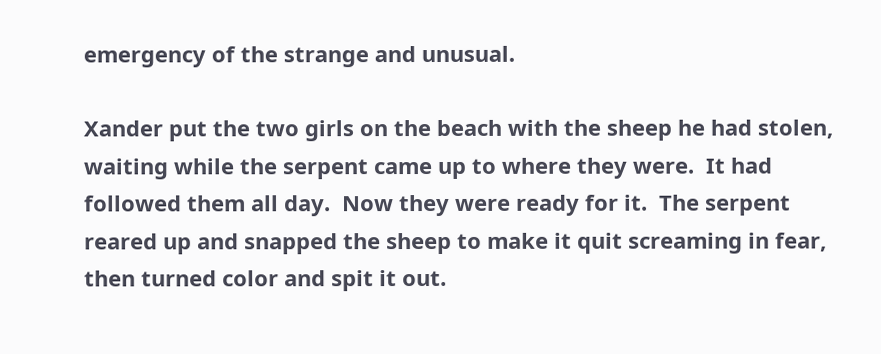emergency of the strange and unusual.

Xander put the two girls on the beach with the sheep he had stolen, waiting while the serpent came up to where they were.  It had followed them all day.  Now they were ready for it.  The serpent reared up and snapped the sheep to make it quit screaming in fear, then turned color and spit it out.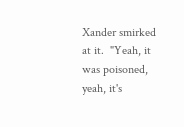Xander smirked at it.  "Yeah, it was poisoned, yeah, it's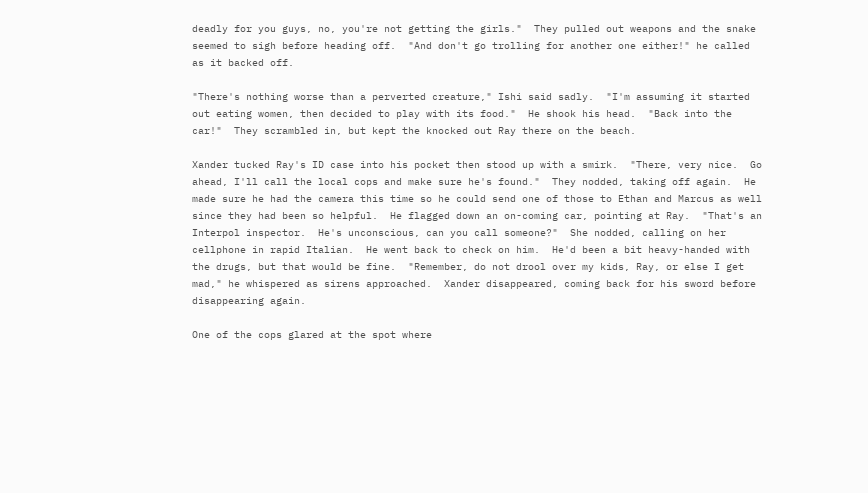deadly for you guys, no, you're not getting the girls."  They pulled out weapons and the snake seemed to sigh before heading off.  "And don't go trolling for another one either!" he called as it backed off.

"There's nothing worse than a perverted creature," Ishi said sadly.  "I'm assuming it started out eating women, then decided to play with its food."  He shook his head.  "Back into the car!"  They scrambled in, but kept the knocked out Ray there on the beach.

Xander tucked Ray's ID case into his pocket then stood up with a smirk.  "There, very nice.  Go ahead, I'll call the local cops and make sure he's found."  They nodded, taking off again.  He made sure he had the camera this time so he could send one of those to Ethan and Marcus as well since they had been so helpful.  He flagged down an on-coming car, pointing at Ray.  "That's an Interpol inspector.  He's unconscious, can you call someone?"  She nodded, calling on her cellphone in rapid Italian.  He went back to check on him.  He'd been a bit heavy-handed with the drugs, but that would be fine.  "Remember, do not drool over my kids, Ray, or else I get mad," he whispered as sirens approached.  Xander disappeared, coming back for his sword before disappearing again.

One of the cops glared at the spot where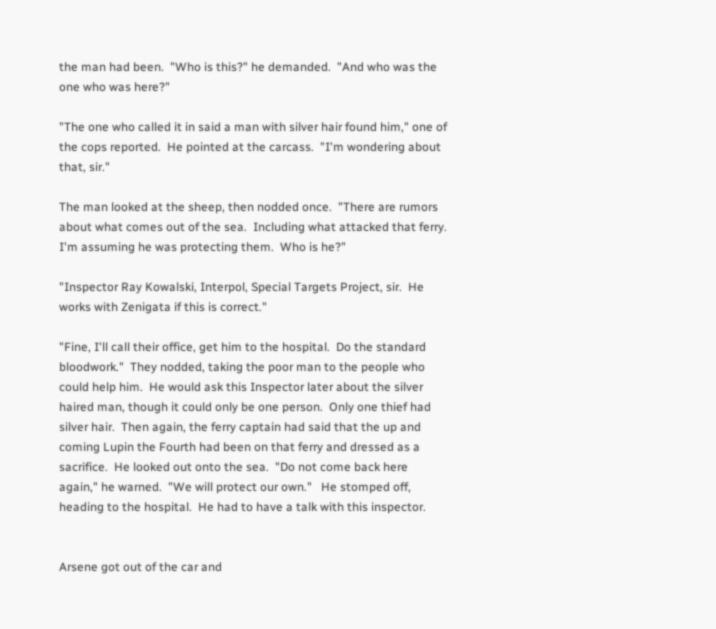the man had been.  "Who is this?" he demanded.  "And who was the one who was here?"

"The one who called it in said a man with silver hair found him," one of the cops reported.  He pointed at the carcass.  "I'm wondering about that, sir."

The man looked at the sheep, then nodded once.  "There are rumors about what comes out of the sea.  Including what attacked that ferry.  I'm assuming he was protecting them.  Who is he?"

"Inspector Ray Kowalski, Interpol, Special Targets Project, sir.  He works with Zenigata if this is correct."

"Fine, I'll call their office, get him to the hospital.  Do the standard bloodwork."  They nodded, taking the poor man to the people who could help him.  He would ask this Inspector later about the silver haired man, though it could only be one person.  Only one thief had silver hair.  Then again, the ferry captain had said that the up and coming Lupin the Fourth had been on that ferry and dressed as a sacrifice.  He looked out onto the sea.  "Do not come back here again," he warned.  "We will protect our own."   He stomped off, heading to the hospital.  He had to have a talk with this inspector.


Arsene got out of the car and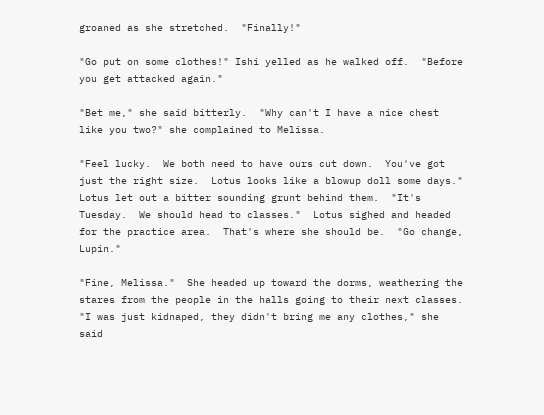groaned as she stretched.  "Finally!"

"Go put on some clothes!" Ishi yelled as he walked off.  "Before you get attacked again."

"Bet me," she said bitterly.  "Why can't I have a nice chest like you two?" she complained to Melissa.

"Feel lucky.  We both need to have ours cut down.  You've got just the right size.  Lotus looks like a blowup doll some days."  Lotus let out a bitter sounding grunt behind them.  "It's Tuesday.  We should head to classes."  Lotus sighed and headed for the practice area.  That's where she should be.  "Go change, Lupin."

"Fine, Melissa."  She headed up toward the dorms, weathering the stares from the people in the halls going to their next classes.  "I was just kidnaped, they didn't bring me any clothes," she said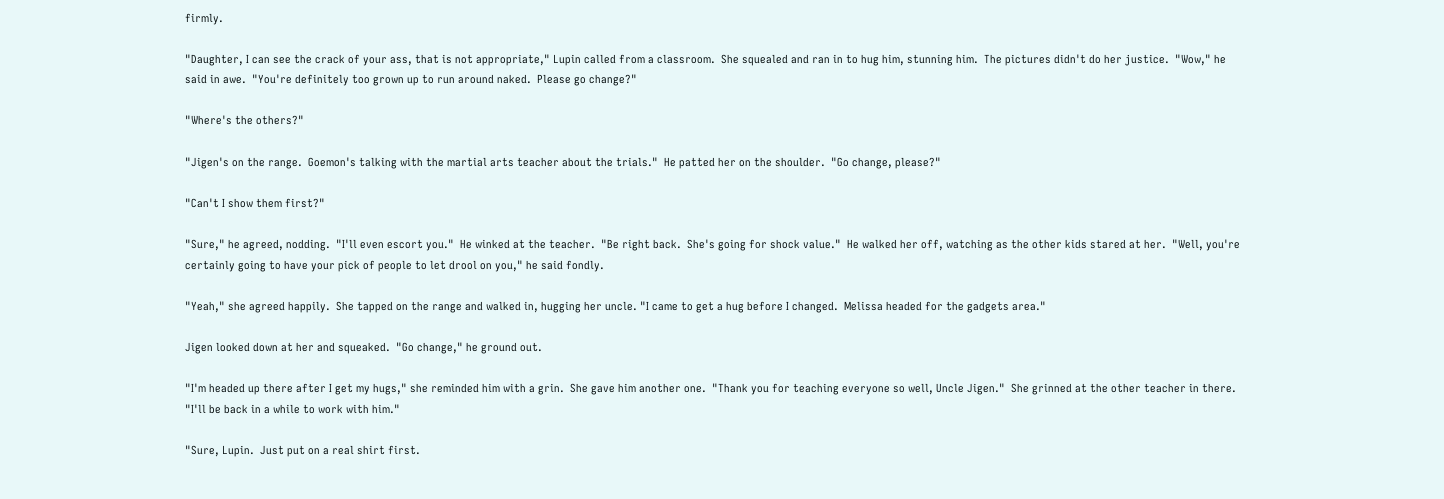firmly.

"Daughter, I can see the crack of your ass, that is not appropriate," Lupin called from a classroom.  She squealed and ran in to hug him, stunning him.  The pictures didn't do her justice.  "Wow," he said in awe.  "You're definitely too grown up to run around naked.  Please go change?"

"Where's the others?"

"Jigen's on the range.  Goemon's talking with the martial arts teacher about the trials."  He patted her on the shoulder.  "Go change, please?"

"Can't I show them first?"

"Sure," he agreed, nodding.  "I'll even escort you."  He winked at the teacher.  "Be right back.  She's going for shock value."  He walked her off, watching as the other kids stared at her.  "Well, you're certainly going to have your pick of people to let drool on you," he said fondly.

"Yeah," she agreed happily.  She tapped on the range and walked in, hugging her uncle. "I came to get a hug before I changed.  Melissa headed for the gadgets area."

Jigen looked down at her and squeaked.  "Go change," he ground out.

"I'm headed up there after I get my hugs," she reminded him with a grin.  She gave him another one.  "Thank you for teaching everyone so well, Uncle Jigen."  She grinned at the other teacher in there. "I'll be back in a while to work with him."

"Sure, Lupin.  Just put on a real shirt first.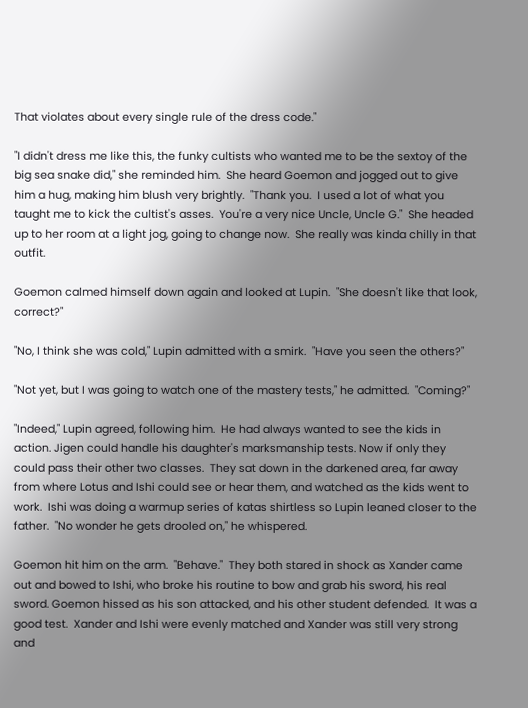That violates about every single rule of the dress code."

"I didn't dress me like this, the funky cultists who wanted me to be the sextoy of the big sea snake did," she reminded him.  She heard Goemon and jogged out to give him a hug, making him blush very brightly.  "Thank you.  I used a lot of what you taught me to kick the cultist's asses.  You're a very nice Uncle, Uncle G."  She headed up to her room at a light jog, going to change now.  She really was kinda chilly in that outfit.

Goemon calmed himself down again and looked at Lupin.  "She doesn't like that look, correct?"

"No, I think she was cold," Lupin admitted with a smirk.  "Have you seen the others?"

"Not yet, but I was going to watch one of the mastery tests," he admitted.  "Coming?"

"Indeed," Lupin agreed, following him.  He had always wanted to see the kids in action. Jigen could handle his daughter's marksmanship tests. Now if only they could pass their other two classes.  They sat down in the darkened area, far away from where Lotus and Ishi could see or hear them, and watched as the kids went to work.  Ishi was doing a warmup series of katas shirtless so Lupin leaned closer to the father.  "No wonder he gets drooled on," he whispered.

Goemon hit him on the arm.  "Behave."  They both stared in shock as Xander came out and bowed to Ishi, who broke his routine to bow and grab his sword, his real sword. Goemon hissed as his son attacked, and his other student defended.  It was a good test.  Xander and Ishi were evenly matched and Xander was still very strong and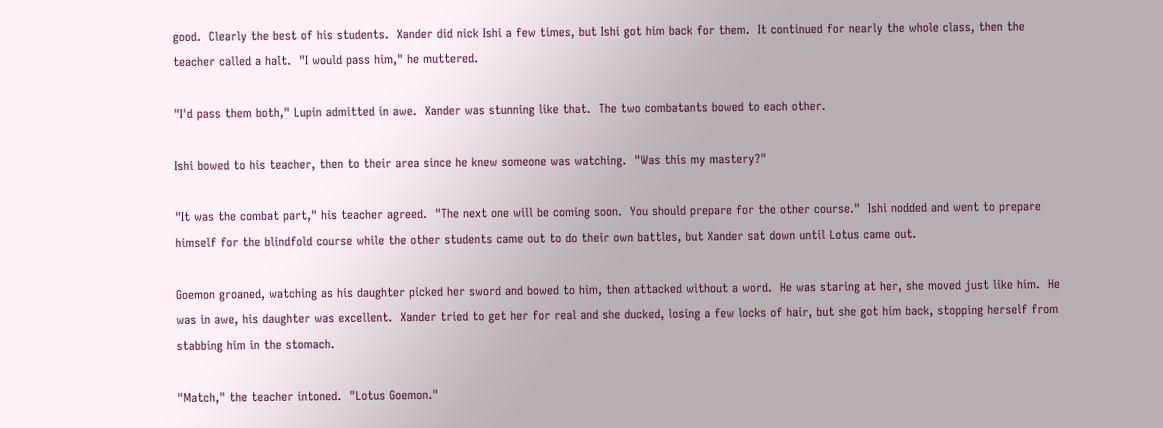good.  Clearly the best of his students.  Xander did nick Ishi a few times, but Ishi got him back for them.  It continued for nearly the whole class, then the teacher called a halt.  "I would pass him," he muttered.

"I'd pass them both," Lupin admitted in awe.  Xander was stunning like that.  The two combatants bowed to each other.

Ishi bowed to his teacher, then to their area since he knew someone was watching.  "Was this my mastery?"

"It was the combat part," his teacher agreed.  "The next one will be coming soon.  You should prepare for the other course."  Ishi nodded and went to prepare himself for the blindfold course while the other students came out to do their own battles, but Xander sat down until Lotus came out.

Goemon groaned, watching as his daughter picked her sword and bowed to him, then attacked without a word.  He was staring at her, she moved just like him.  He was in awe, his daughter was excellent.  Xander tried to get her for real and she ducked, losing a few locks of hair, but she got him back, stopping herself from stabbing him in the stomach.

"Match," the teacher intoned.  "Lotus Goemon."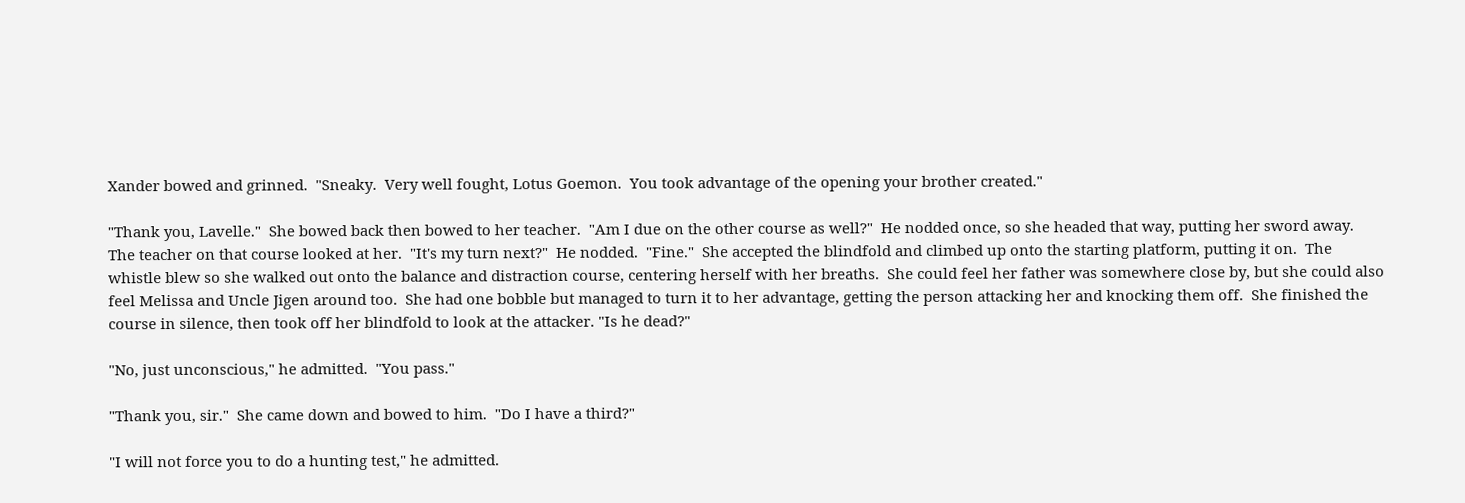Xander bowed and grinned.  "Sneaky.  Very well fought, Lotus Goemon.  You took advantage of the opening your brother created."

"Thank you, Lavelle."  She bowed back then bowed to her teacher.  "Am I due on the other course as well?"  He nodded once, so she headed that way, putting her sword away.  The teacher on that course looked at her.  "It's my turn next?"  He nodded.  "Fine."  She accepted the blindfold and climbed up onto the starting platform, putting it on.  The whistle blew so she walked out onto the balance and distraction course, centering herself with her breaths.  She could feel her father was somewhere close by, but she could also feel Melissa and Uncle Jigen around too.  She had one bobble but managed to turn it to her advantage, getting the person attacking her and knocking them off.  She finished the course in silence, then took off her blindfold to look at the attacker. "Is he dead?"

"No, just unconscious," he admitted.  "You pass."

"Thank you, sir."  She came down and bowed to him.  "Do I have a third?"

"I will not force you to do a hunting test," he admitted.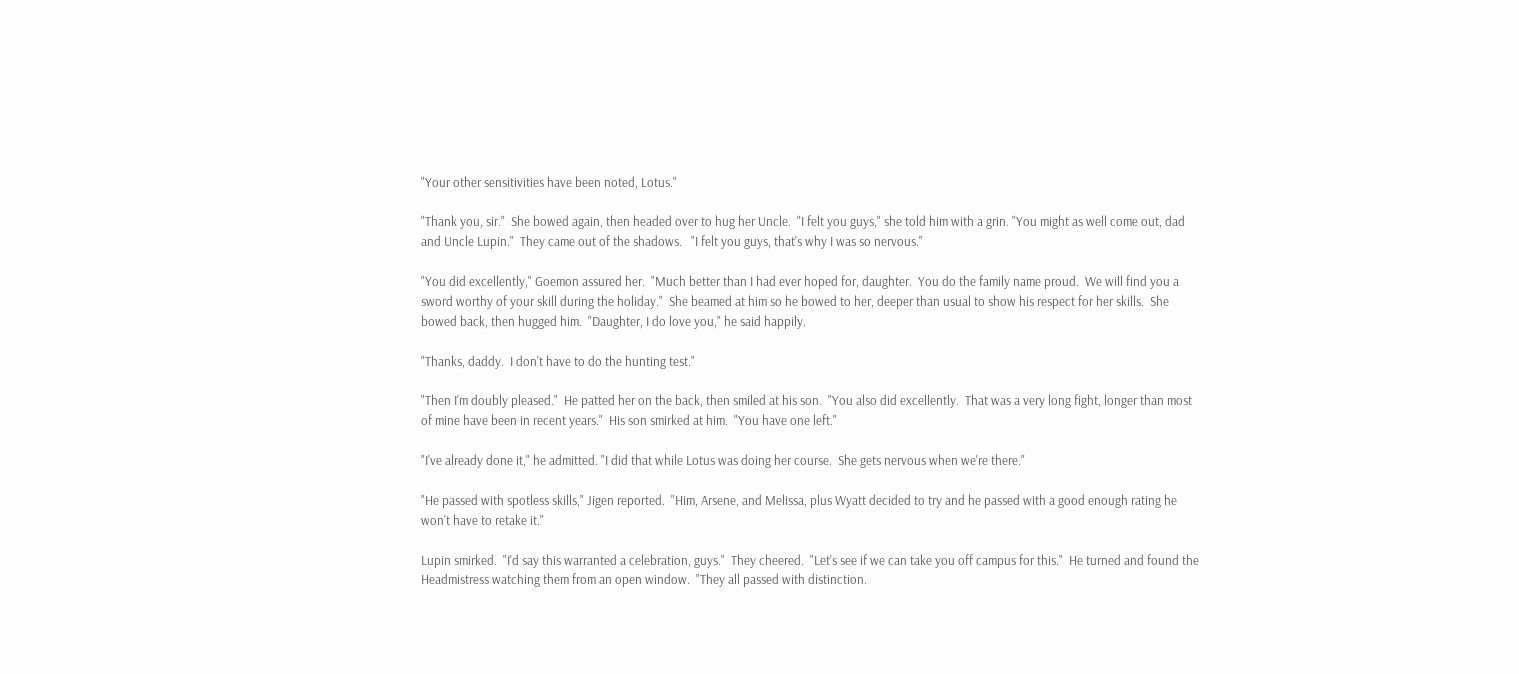"Your other sensitivities have been noted, Lotus."

"Thank you, sir."  She bowed again, then headed over to hug her Uncle.  "I felt you guys," she told him with a grin. "You might as well come out, dad and Uncle Lupin."  They came out of the shadows.   "I felt you guys, that's why I was so nervous."

"You did excellently," Goemon assured her.  "Much better than I had ever hoped for, daughter.  You do the family name proud.  We will find you a sword worthy of your skill during the holiday."  She beamed at him so he bowed to her, deeper than usual to show his respect for her skills.  She bowed back, then hugged him.  "Daughter, I do love you," he said happily.

"Thanks, daddy.  I don't have to do the hunting test."

"Then I'm doubly pleased."  He patted her on the back, then smiled at his son.  "You also did excellently.  That was a very long fight, longer than most of mine have been in recent years."  His son smirked at him.  "You have one left."

"I've already done it," he admitted. "I did that while Lotus was doing her course.  She gets nervous when we're there."

"He passed with spotless skills," Jigen reported.  "Him, Arsene, and Melissa, plus Wyatt decided to try and he passed with a good enough rating he won't have to retake it."

Lupin smirked.  "I'd say this warranted a celebration, guys."  They cheered.  "Let's see if we can take you off campus for this."  He turned and found the Headmistress watching them from an open window.  "They all passed with distinction.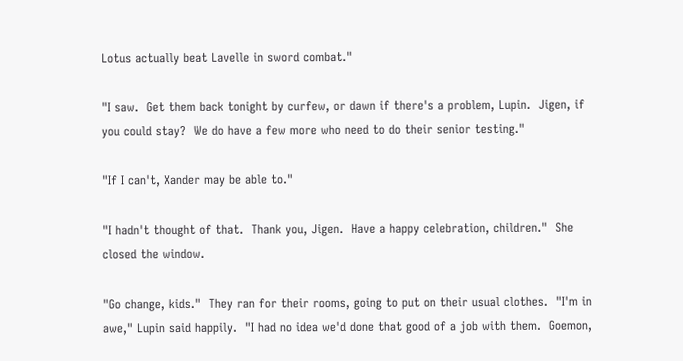Lotus actually beat Lavelle in sword combat."

"I saw.  Get them back tonight by curfew, or dawn if there's a problem, Lupin.  Jigen, if you could stay?  We do have a few more who need to do their senior testing."

"If I can't, Xander may be able to."

"I hadn't thought of that.  Thank you, Jigen.  Have a happy celebration, children."  She closed the window.

"Go change, kids."  They ran for their rooms, going to put on their usual clothes.  "I'm in awe," Lupin said happily.  "I had no idea we'd done that good of a job with them.  Goemon,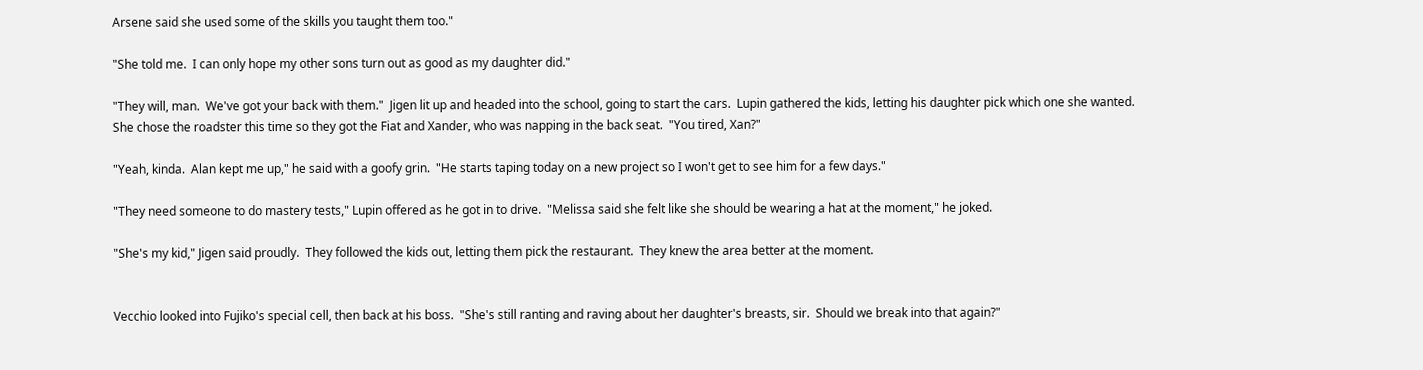Arsene said she used some of the skills you taught them too."

"She told me.  I can only hope my other sons turn out as good as my daughter did."

"They will, man.  We've got your back with them."  Jigen lit up and headed into the school, going to start the cars.  Lupin gathered the kids, letting his daughter pick which one she wanted.  She chose the roadster this time so they got the Fiat and Xander, who was napping in the back seat.  "You tired, Xan?"

"Yeah, kinda.  Alan kept me up," he said with a goofy grin.  "He starts taping today on a new project so I won't get to see him for a few days."

"They need someone to do mastery tests," Lupin offered as he got in to drive.  "Melissa said she felt like she should be wearing a hat at the moment," he joked.

"She's my kid," Jigen said proudly.  They followed the kids out, letting them pick the restaurant.  They knew the area better at the moment.


Vecchio looked into Fujiko's special cell, then back at his boss.  "She's still ranting and raving about her daughter's breasts, sir.  Should we break into that again?"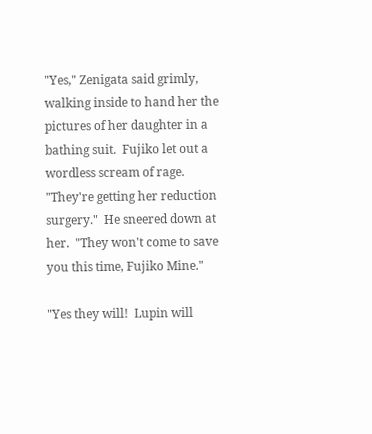"Yes," Zenigata said grimly, walking inside to hand her the pictures of her daughter in a bathing suit.  Fujiko let out a wordless scream of rage.  "They're getting her reduction surgery."  He sneered down at her.  "They won't come to save you this time, Fujiko Mine."

"Yes they will!  Lupin will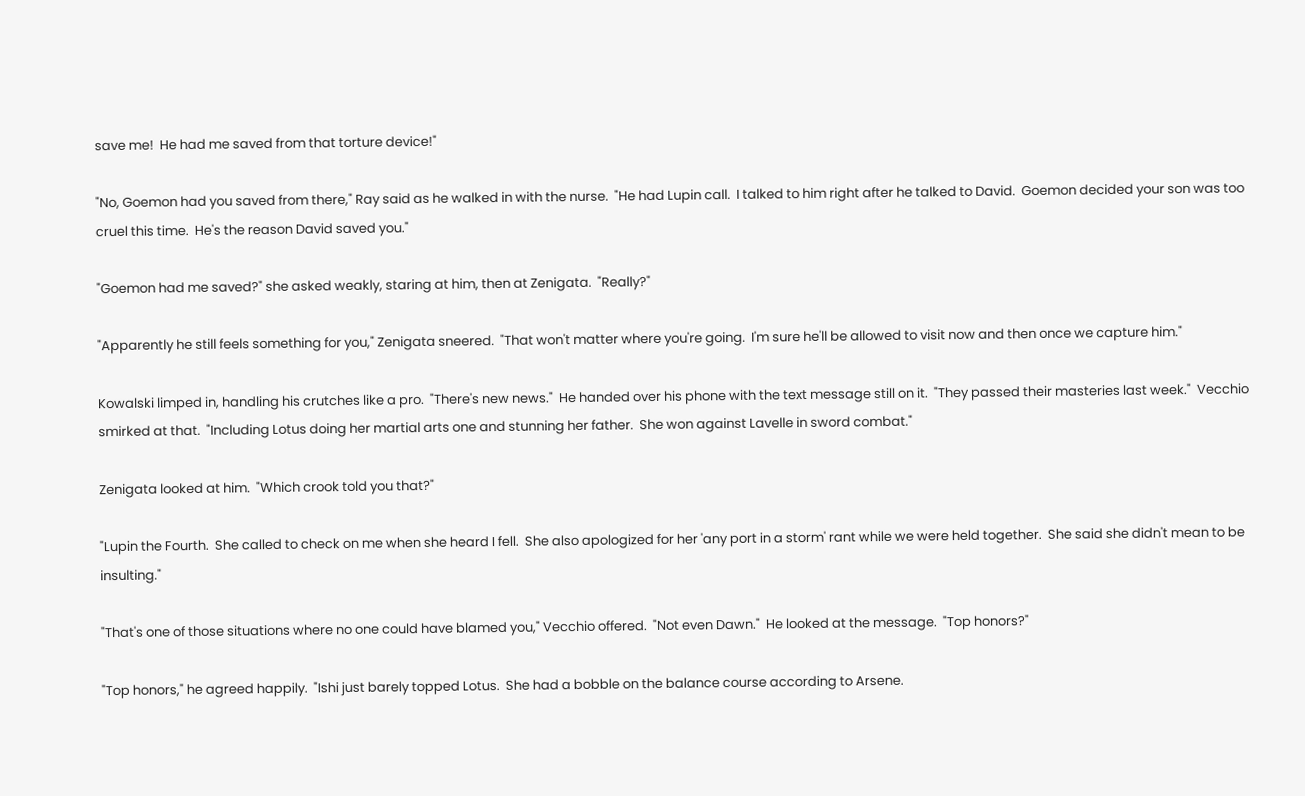save me!  He had me saved from that torture device!"

"No, Goemon had you saved from there," Ray said as he walked in with the nurse.  "He had Lupin call.  I talked to him right after he talked to David.  Goemon decided your son was too cruel this time.  He's the reason David saved you."

"Goemon had me saved?" she asked weakly, staring at him, then at Zenigata.  "Really?"

"Apparently he still feels something for you," Zenigata sneered.  "That won't matter where you're going.  I'm sure he'll be allowed to visit now and then once we capture him."

Kowalski limped in, handling his crutches like a pro.  "There's new news."  He handed over his phone with the text message still on it.  "They passed their masteries last week."  Vecchio smirked at that.  "Including Lotus doing her martial arts one and stunning her father.  She won against Lavelle in sword combat."

Zenigata looked at him.  "Which crook told you that?"

"Lupin the Fourth.  She called to check on me when she heard I fell.  She also apologized for her 'any port in a storm' rant while we were held together.  She said she didn't mean to be insulting."

"That's one of those situations where no one could have blamed you," Vecchio offered.  "Not even Dawn."  He looked at the message.  "Top honors?"

"Top honors," he agreed happily.  "Ishi just barely topped Lotus.  She had a bobble on the balance course according to Arsene.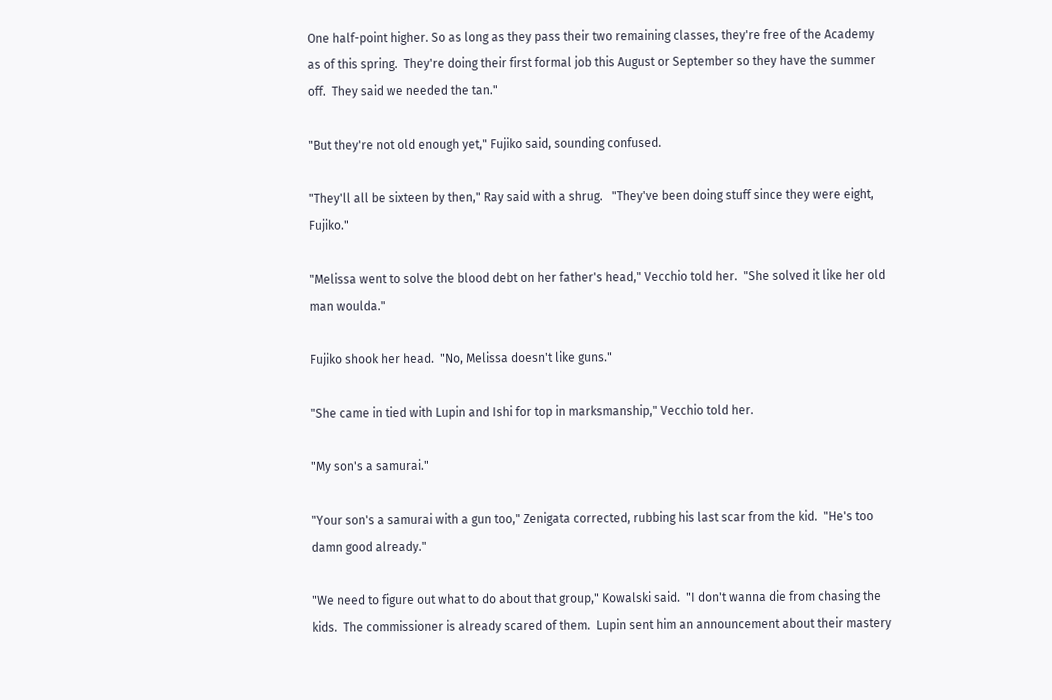One half-point higher. So as long as they pass their two remaining classes, they're free of the Academy as of this spring.  They're doing their first formal job this August or September so they have the summer off.  They said we needed the tan."

"But they're not old enough yet," Fujiko said, sounding confused.

"They'll all be sixteen by then," Ray said with a shrug.   "They've been doing stuff since they were eight, Fujiko."

"Melissa went to solve the blood debt on her father's head," Vecchio told her.  "She solved it like her old man woulda."

Fujiko shook her head.  "No, Melissa doesn't like guns."

"She came in tied with Lupin and Ishi for top in marksmanship," Vecchio told her.

"My son's a samurai."

"Your son's a samurai with a gun too," Zenigata corrected, rubbing his last scar from the kid.  "He's too damn good already."

"We need to figure out what to do about that group," Kowalski said.  "I don't wanna die from chasing the kids.  The commissioner is already scared of them.  Lupin sent him an announcement about their mastery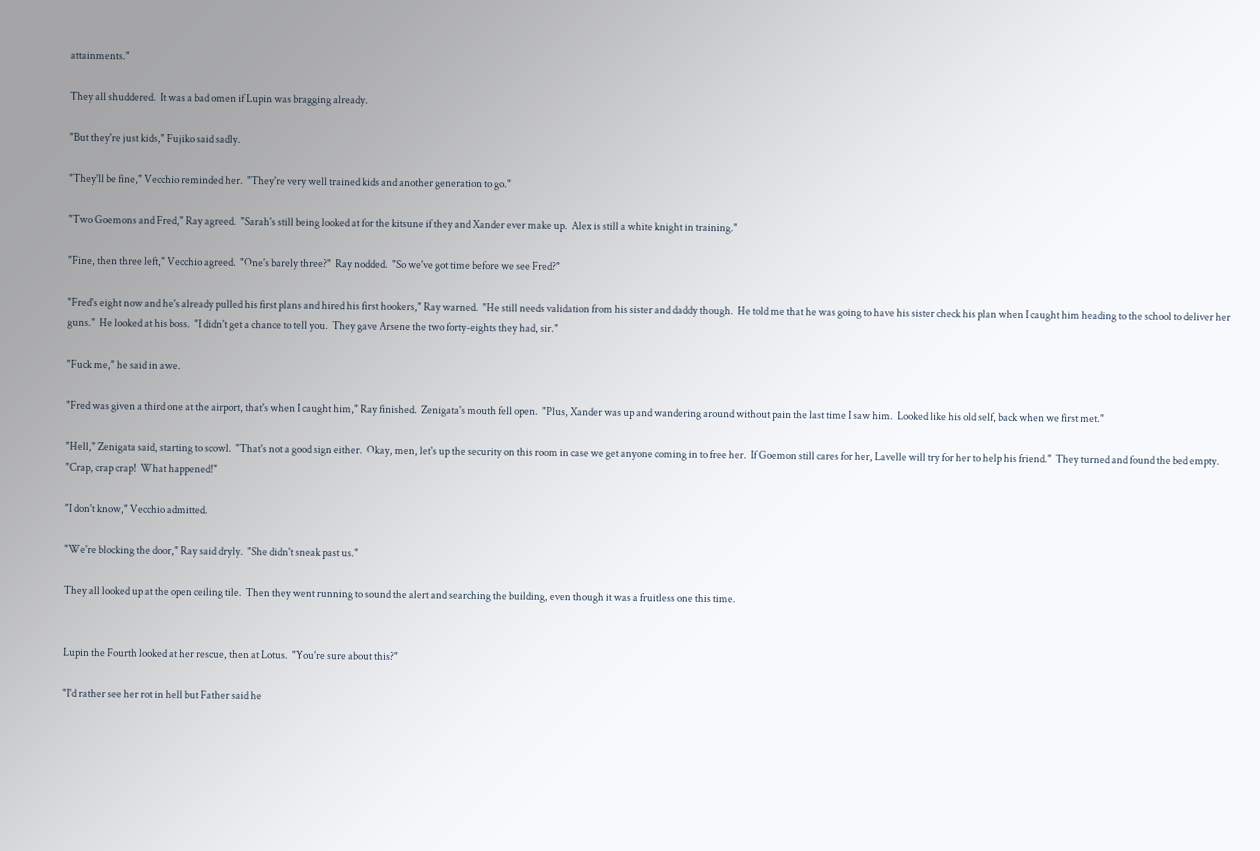attainments."

They all shuddered.  It was a bad omen if Lupin was bragging already.

"But they're just kids," Fujiko said sadly.

"They'll be fine," Vecchio reminded her.  "They're very well trained kids and another generation to go."

"Two Goemons and Fred," Ray agreed.  "Sarah's still being looked at for the kitsune if they and Xander ever make up.  Alex is still a white knight in training."

"Fine, then three left," Vecchio agreed.  "One's barely three?"  Ray nodded.  "So we've got time before we see Fred?"

"Fred's eight now and he's already pulled his first plans and hired his first hookers," Ray warned.  "He still needs validation from his sister and daddy though.  He told me that he was going to have his sister check his plan when I caught him heading to the school to deliver her guns."  He looked at his boss.  "I didn't get a chance to tell you.  They gave Arsene the two forty-eights they had, sir."

"Fuck me," he said in awe.

"Fred was given a third one at the airport, that's when I caught him," Ray finished.  Zenigata's mouth fell open.  "Plus, Xander was up and wandering around without pain the last time I saw him.  Looked like his old self, back when we first met."

"Hell," Zenigata said, starting to scowl.  "That's not a good sign either.  Okay, men, let's up the security on this room in case we get anyone coming in to free her.  If Goemon still cares for her, Lavelle will try for her to help his friend."  They turned and found the bed empty.  "Crap, crap crap!  What happened!"

"I don't know," Vecchio admitted.

"We're blocking the door," Ray said dryly.  "She didn't sneak past us."

They all looked up at the open ceiling tile.  Then they went running to sound the alert and searching the building, even though it was a fruitless one this time.


Lupin the Fourth looked at her rescue, then at Lotus.  "You're sure about this?"

"I'd rather see her rot in hell but Father said he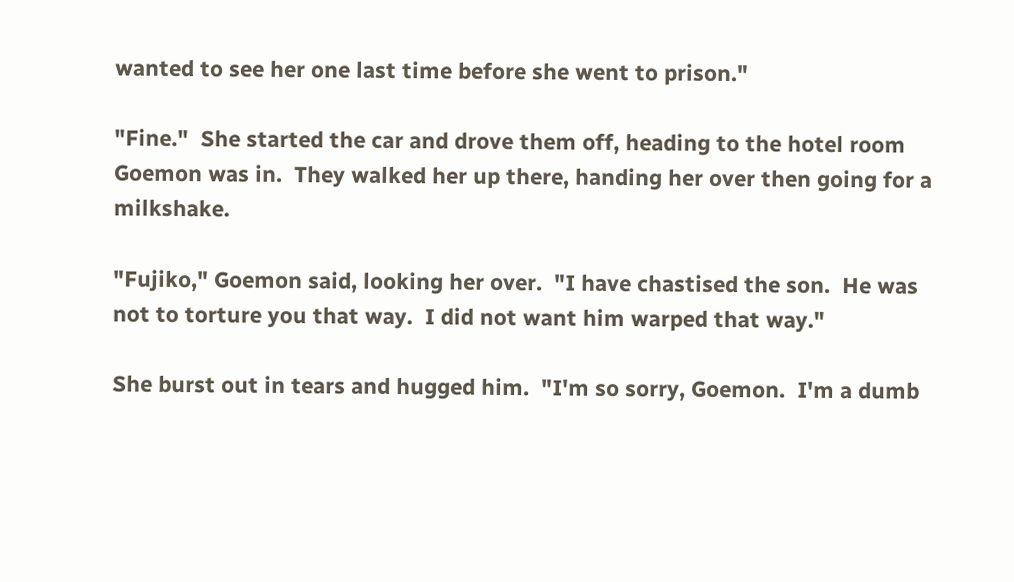wanted to see her one last time before she went to prison."

"Fine."  She started the car and drove them off, heading to the hotel room Goemon was in.  They walked her up there, handing her over then going for a milkshake.

"Fujiko," Goemon said, looking her over.  "I have chastised the son.  He was not to torture you that way.  I did not want him warped that way."

She burst out in tears and hugged him.  "I'm so sorry, Goemon.  I'm a dumb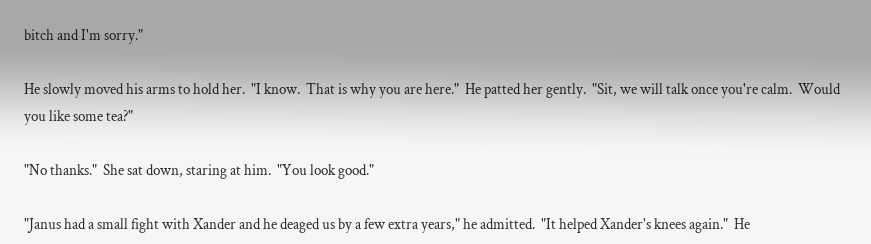bitch and I'm sorry."

He slowly moved his arms to hold her.  "I know.  That is why you are here."  He patted her gently.  "Sit, we will talk once you're calm.  Would you like some tea?"

"No thanks."  She sat down, staring at him.  "You look good."

"Janus had a small fight with Xander and he deaged us by a few extra years," he admitted.  "It helped Xander's knees again."  He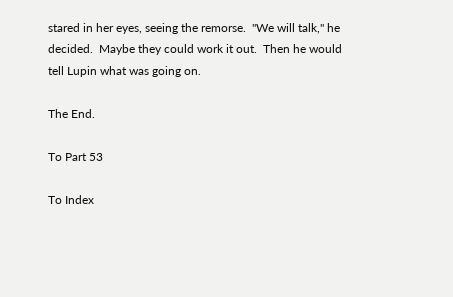stared in her eyes, seeing the remorse.  "We will talk," he decided.  Maybe they could work it out.  Then he would tell Lupin what was going on.

The End.

To Part 53

To Index